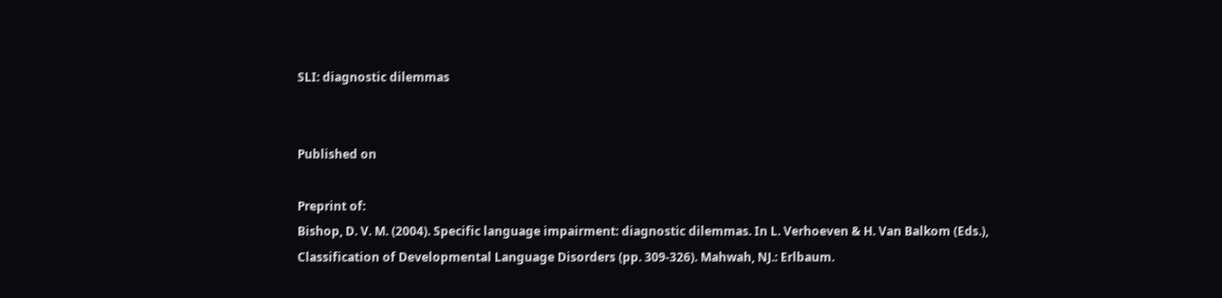SLI: diagnostic dilemmas


Published on

Preprint of:
Bishop, D. V. M. (2004). Specific language impairment: diagnostic dilemmas. In L. Verhoeven & H. Van Balkom (Eds.), Classification of Developmental Language Disorders (pp. 309-326). Mahwah, NJ.: Erlbaum.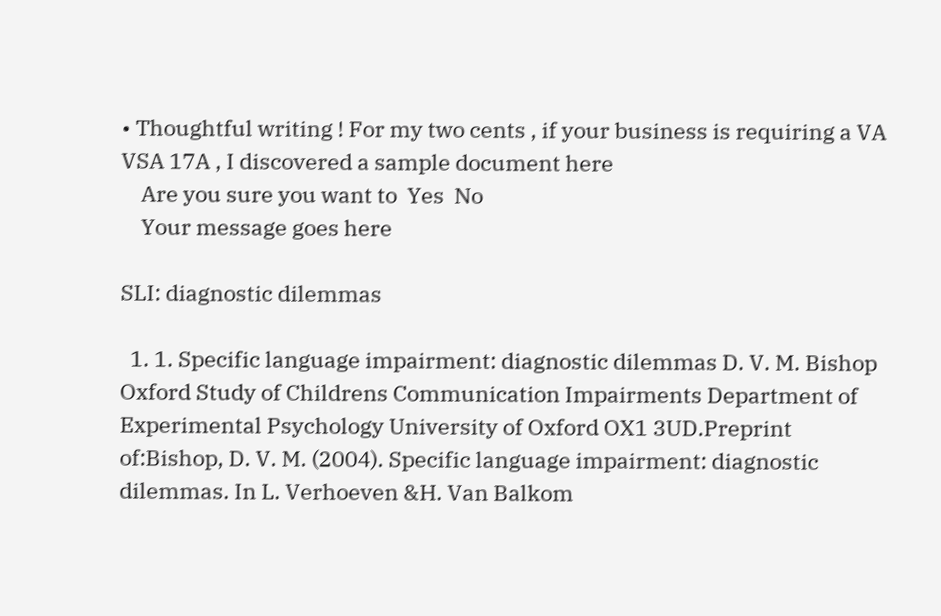• Thoughtful writing ! For my two cents , if your business is requiring a VA VSA 17A , I discovered a sample document here
    Are you sure you want to  Yes  No
    Your message goes here

SLI: diagnostic dilemmas

  1. 1. Specific language impairment: diagnostic dilemmas D. V. M. Bishop Oxford Study of Childrens Communication Impairments Department of Experimental Psychology University of Oxford OX1 3UD.Preprint of:Bishop, D. V. M. (2004). Specific language impairment: diagnostic dilemmas. In L. Verhoeven &H. Van Balkom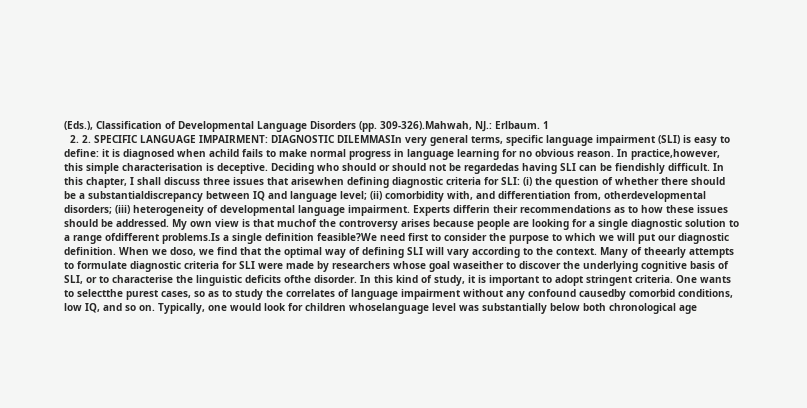(Eds.), Classification of Developmental Language Disorders (pp. 309-326).Mahwah, NJ.: Erlbaum. 1
  2. 2. SPECIFIC LANGUAGE IMPAIRMENT: DIAGNOSTIC DILEMMASIn very general terms, specific language impairment (SLI) is easy to define: it is diagnosed when achild fails to make normal progress in language learning for no obvious reason. In practice,however, this simple characterisation is deceptive. Deciding who should or should not be regardedas having SLI can be fiendishly difficult. In this chapter, I shall discuss three issues that arisewhen defining diagnostic criteria for SLI: (i) the question of whether there should be a substantialdiscrepancy between IQ and language level; (ii) comorbidity with, and differentiation from, otherdevelopmental disorders; (iii) heterogeneity of developmental language impairment. Experts differin their recommendations as to how these issues should be addressed. My own view is that muchof the controversy arises because people are looking for a single diagnostic solution to a range ofdifferent problems.Is a single definition feasible?We need first to consider the purpose to which we will put our diagnostic definition. When we doso, we find that the optimal way of defining SLI will vary according to the context. Many of theearly attempts to formulate diagnostic criteria for SLI were made by researchers whose goal waseither to discover the underlying cognitive basis of SLI, or to characterise the linguistic deficits ofthe disorder. In this kind of study, it is important to adopt stringent criteria. One wants to selectthe purest cases, so as to study the correlates of language impairment without any confound causedby comorbid conditions, low IQ, and so on. Typically, one would look for children whoselanguage level was substantially below both chronological age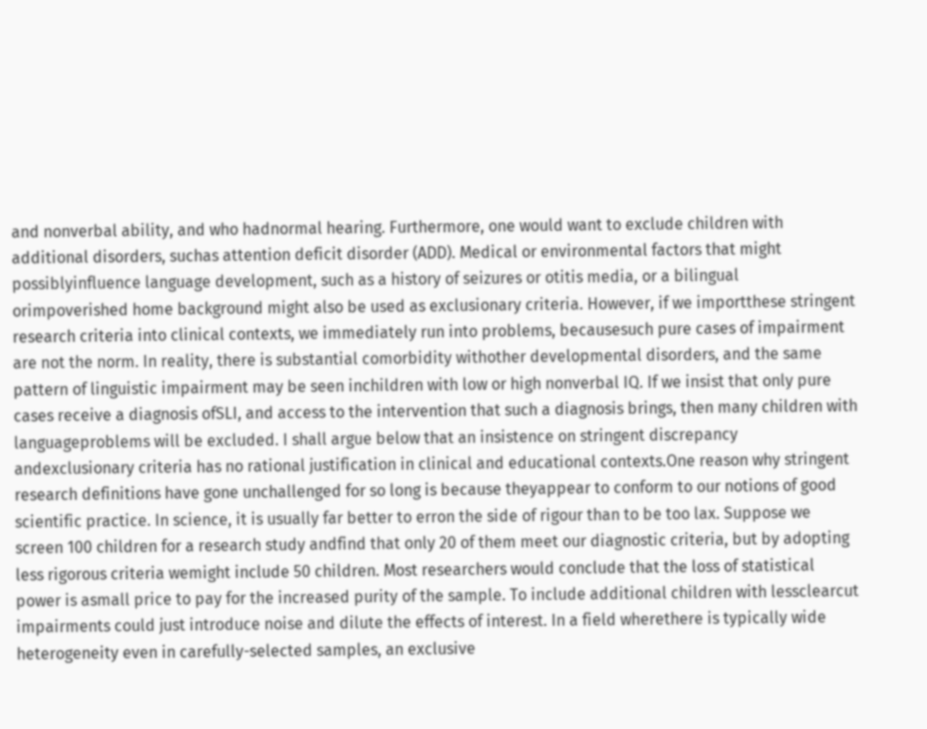and nonverbal ability, and who hadnormal hearing. Furthermore, one would want to exclude children with additional disorders, suchas attention deficit disorder (ADD). Medical or environmental factors that might possiblyinfluence language development, such as a history of seizures or otitis media, or a bilingual orimpoverished home background might also be used as exclusionary criteria. However, if we importthese stringent research criteria into clinical contexts, we immediately run into problems, becausesuch pure cases of impairment are not the norm. In reality, there is substantial comorbidity withother developmental disorders, and the same pattern of linguistic impairment may be seen inchildren with low or high nonverbal IQ. If we insist that only pure cases receive a diagnosis ofSLI, and access to the intervention that such a diagnosis brings, then many children with languageproblems will be excluded. I shall argue below that an insistence on stringent discrepancy andexclusionary criteria has no rational justification in clinical and educational contexts.One reason why stringent research definitions have gone unchallenged for so long is because theyappear to conform to our notions of good scientific practice. In science, it is usually far better to erron the side of rigour than to be too lax. Suppose we screen 100 children for a research study andfind that only 20 of them meet our diagnostic criteria, but by adopting less rigorous criteria wemight include 50 children. Most researchers would conclude that the loss of statistical power is asmall price to pay for the increased purity of the sample. To include additional children with lessclearcut impairments could just introduce noise and dilute the effects of interest. In a field wherethere is typically wide heterogeneity even in carefully-selected samples, an exclusive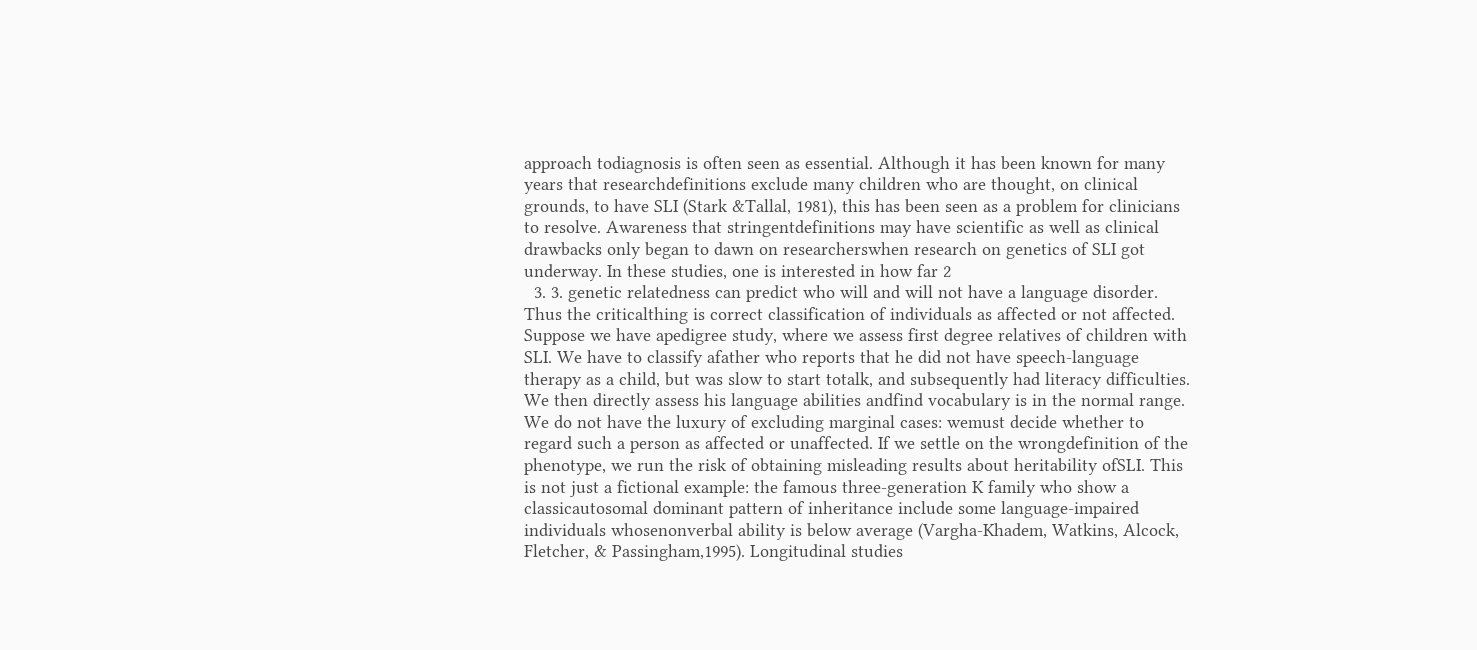approach todiagnosis is often seen as essential. Although it has been known for many years that researchdefinitions exclude many children who are thought, on clinical grounds, to have SLI (Stark &Tallal, 1981), this has been seen as a problem for clinicians to resolve. Awareness that stringentdefinitions may have scientific as well as clinical drawbacks only began to dawn on researcherswhen research on genetics of SLI got underway. In these studies, one is interested in how far 2
  3. 3. genetic relatedness can predict who will and will not have a language disorder. Thus the criticalthing is correct classification of individuals as affected or not affected. Suppose we have apedigree study, where we assess first degree relatives of children with SLI. We have to classify afather who reports that he did not have speech-language therapy as a child, but was slow to start totalk, and subsequently had literacy difficulties. We then directly assess his language abilities andfind vocabulary is in the normal range. We do not have the luxury of excluding marginal cases: wemust decide whether to regard such a person as affected or unaffected. If we settle on the wrongdefinition of the phenotype, we run the risk of obtaining misleading results about heritability ofSLI. This is not just a fictional example: the famous three-generation K family who show a classicautosomal dominant pattern of inheritance include some language-impaired individuals whosenonverbal ability is below average (Vargha-Khadem, Watkins, Alcock, Fletcher, & Passingham,1995). Longitudinal studies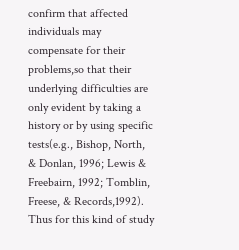confirm that affected individuals may compensate for their problems,so that their underlying difficulties are only evident by taking a history or by using specific tests(e.g., Bishop, North, & Donlan, 1996; Lewis & Freebairn, 1992; Tomblin, Freese, & Records,1992). Thus for this kind of study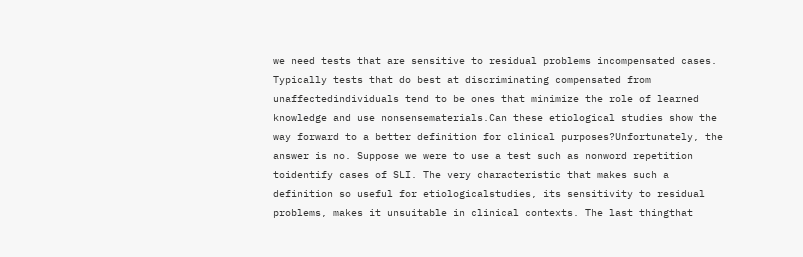we need tests that are sensitive to residual problems incompensated cases. Typically tests that do best at discriminating compensated from unaffectedindividuals tend to be ones that minimize the role of learned knowledge and use nonsensematerials.Can these etiological studies show the way forward to a better definition for clinical purposes?Unfortunately, the answer is no. Suppose we were to use a test such as nonword repetition toidentify cases of SLI. The very characteristic that makes such a definition so useful for etiologicalstudies, its sensitivity to residual problems, makes it unsuitable in clinical contexts. The last thingthat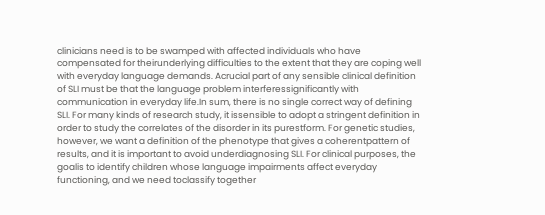clinicians need is to be swamped with affected individuals who have compensated for theirunderlying difficulties to the extent that they are coping well with everyday language demands. Acrucial part of any sensible clinical definition of SLI must be that the language problem interferessignificantly with communication in everyday life.In sum, there is no single correct way of defining SLI. For many kinds of research study, it issensible to adopt a stringent definition in order to study the correlates of the disorder in its purestform. For genetic studies, however, we want a definition of the phenotype that gives a coherentpattern of results, and it is important to avoid underdiagnosing SLI. For clinical purposes, the goalis to identify children whose language impairments affect everyday functioning, and we need toclassify together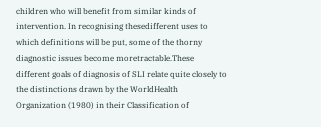children who will benefit from similar kinds of intervention. In recognising thesedifferent uses to which definitions will be put, some of the thorny diagnostic issues become moretractable.These different goals of diagnosis of SLI relate quite closely to the distinctions drawn by the WorldHealth Organization (1980) in their Classification of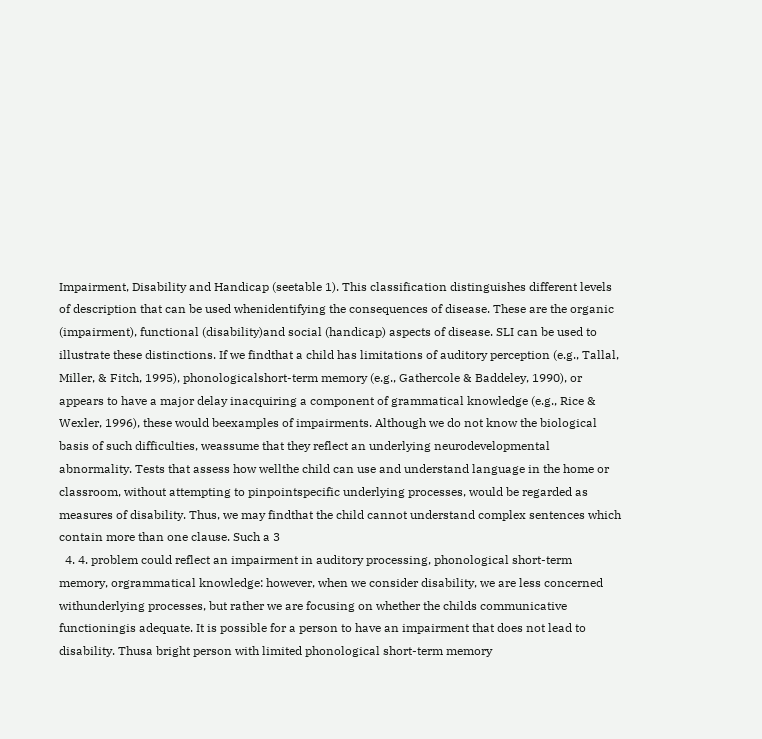Impairment, Disability and Handicap (seetable 1). This classification distinguishes different levels of description that can be used whenidentifying the consequences of disease. These are the organic (impairment), functional (disability)and social (handicap) aspects of disease. SLI can be used to illustrate these distinctions. If we findthat a child has limitations of auditory perception (e.g., Tallal, Miller, & Fitch, 1995), phonologicalshort-term memory (e.g., Gathercole & Baddeley, 1990), or appears to have a major delay inacquiring a component of grammatical knowledge (e.g., Rice & Wexler, 1996), these would beexamples of impairments. Although we do not know the biological basis of such difficulties, weassume that they reflect an underlying neurodevelopmental abnormality. Tests that assess how wellthe child can use and understand language in the home or classroom, without attempting to pinpointspecific underlying processes, would be regarded as measures of disability. Thus, we may findthat the child cannot understand complex sentences which contain more than one clause. Such a 3
  4. 4. problem could reflect an impairment in auditory processing, phonological short-term memory, orgrammatical knowledge: however, when we consider disability, we are less concerned withunderlying processes, but rather we are focusing on whether the childs communicative functioningis adequate. It is possible for a person to have an impairment that does not lead to disability. Thusa bright person with limited phonological short-term memory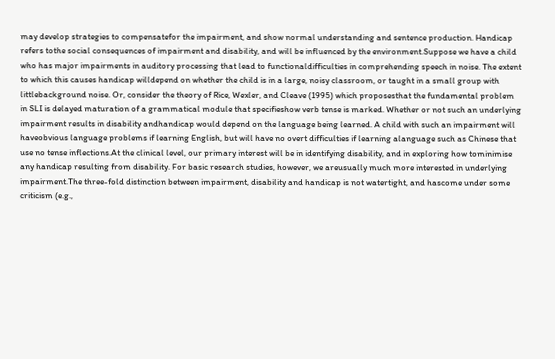may develop strategies to compensatefor the impairment, and show normal understanding and sentence production. Handicap refers tothe social consequences of impairment and disability, and will be influenced by the environment.Suppose we have a child who has major impairments in auditory processing that lead to functionaldifficulties in comprehending speech in noise. The extent to which this causes handicap willdepend on whether the child is in a large, noisy classroom, or taught in a small group with littlebackground noise. Or, consider the theory of Rice, Wexler, and Cleave (1995) which proposesthat the fundamental problem in SLI is delayed maturation of a grammatical module that specifieshow verb tense is marked. Whether or not such an underlying impairment results in disability andhandicap would depend on the language being learned. A child with such an impairment will haveobvious language problems if learning English, but will have no overt difficulties if learning alanguage such as Chinese that use no tense inflections.At the clinical level, our primary interest will be in identifying disability, and in exploring how tominimise any handicap resulting from disability. For basic research studies, however, we areusually much more interested in underlying impairment.The three-fold distinction between impairment, disability and handicap is not watertight, and hascome under some criticism (e.g.,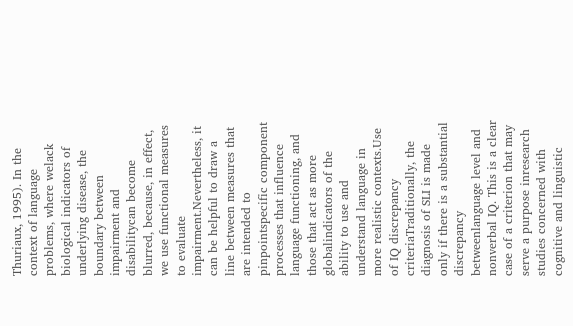Thuriaux, 1995). In the context of language problems, where welack biological indicators of underlying disease, the boundary between impairment and disabilitycan become blurred, because, in effect, we use functional measures to evaluate impairment.Nevertheless, it can be helpful to draw a line between measures that are intended to pinpointspecific component processes that influence language functioning, and those that act as more globalindicators of the ability to use and understand language in more realistic contexts.Use of IQ discrepancy criteriaTraditionally, the diagnosis of SLI is made only if there is a substantial discrepancy betweenlanguage level and nonverbal IQ. This is a clear case of a criterion that may serve a purpose inresearch studies concerned with cognitive and linguistic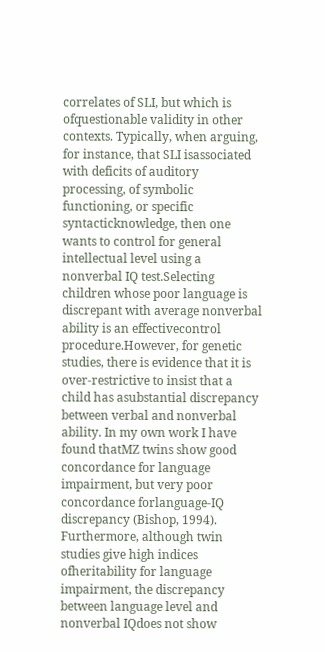correlates of SLI, but which is ofquestionable validity in other contexts. Typically, when arguing, for instance, that SLI isassociated with deficits of auditory processing, of symbolic functioning, or specific syntacticknowledge, then one wants to control for general intellectual level using a nonverbal IQ test.Selecting children whose poor language is discrepant with average nonverbal ability is an effectivecontrol procedure.However, for genetic studies, there is evidence that it is over-restrictive to insist that a child has asubstantial discrepancy between verbal and nonverbal ability. In my own work I have found thatMZ twins show good concordance for language impairment, but very poor concordance forlanguage-IQ discrepancy (Bishop, 1994). Furthermore, although twin studies give high indices ofheritability for language impairment, the discrepancy between language level and nonverbal IQdoes not show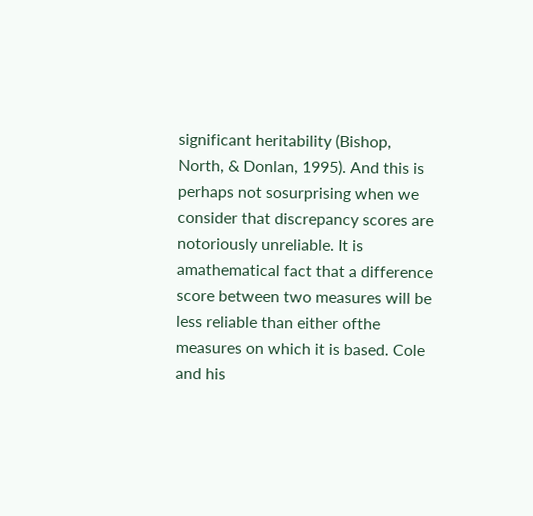significant heritability (Bishop, North, & Donlan, 1995). And this is perhaps not sosurprising when we consider that discrepancy scores are notoriously unreliable. It is amathematical fact that a difference score between two measures will be less reliable than either ofthe measures on which it is based. Cole and his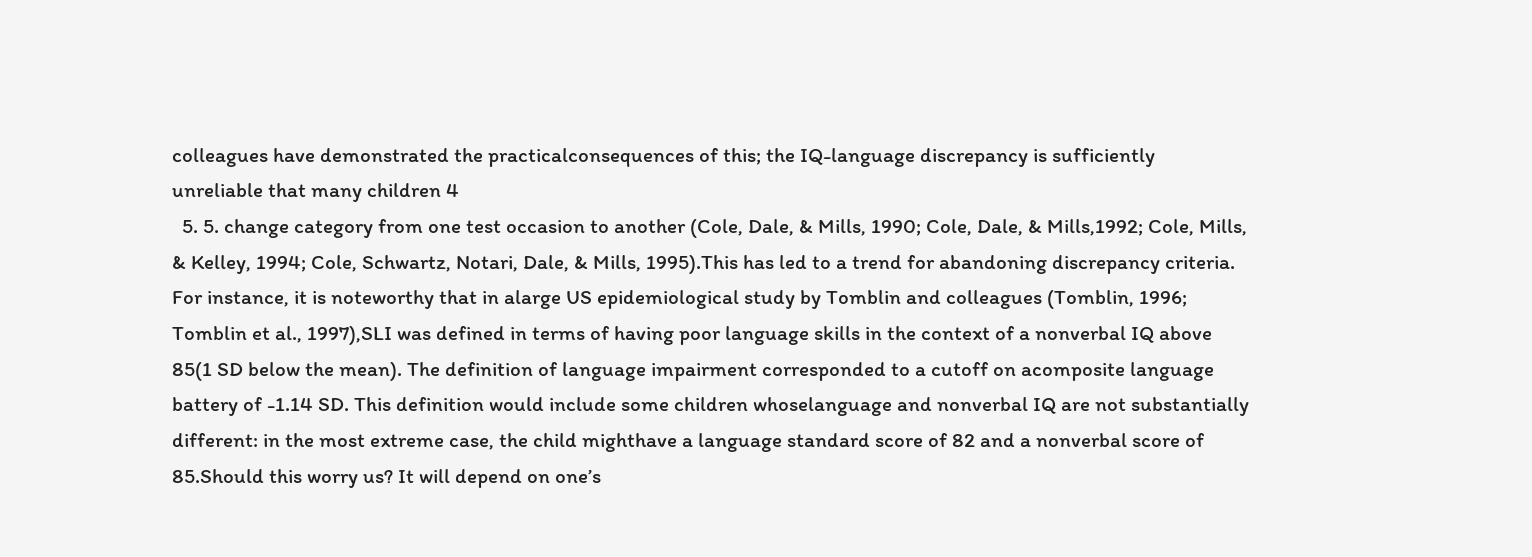colleagues have demonstrated the practicalconsequences of this; the IQ-language discrepancy is sufficiently unreliable that many children 4
  5. 5. change category from one test occasion to another (Cole, Dale, & Mills, 1990; Cole, Dale, & Mills,1992; Cole, Mills, & Kelley, 1994; Cole, Schwartz, Notari, Dale, & Mills, 1995).This has led to a trend for abandoning discrepancy criteria. For instance, it is noteworthy that in alarge US epidemiological study by Tomblin and colleagues (Tomblin, 1996; Tomblin et al., 1997),SLI was defined in terms of having poor language skills in the context of a nonverbal IQ above 85(1 SD below the mean). The definition of language impairment corresponded to a cutoff on acomposite language battery of -1.14 SD. This definition would include some children whoselanguage and nonverbal IQ are not substantially different: in the most extreme case, the child mighthave a language standard score of 82 and a nonverbal score of 85.Should this worry us? It will depend on one’s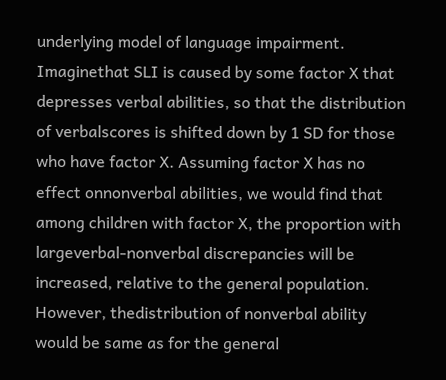underlying model of language impairment. Imaginethat SLI is caused by some factor X that depresses verbal abilities, so that the distribution of verbalscores is shifted down by 1 SD for those who have factor X. Assuming factor X has no effect onnonverbal abilities, we would find that among children with factor X, the proportion with largeverbal-nonverbal discrepancies will be increased, relative to the general population. However, thedistribution of nonverbal ability would be same as for the general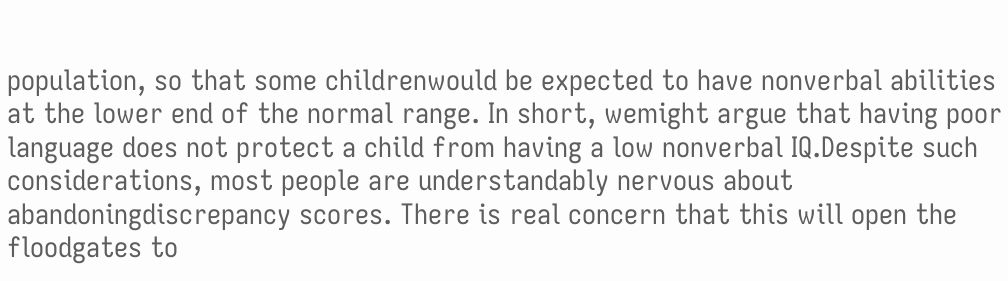population, so that some childrenwould be expected to have nonverbal abilities at the lower end of the normal range. In short, wemight argue that having poor language does not protect a child from having a low nonverbal IQ.Despite such considerations, most people are understandably nervous about abandoningdiscrepancy scores. There is real concern that this will open the floodgates to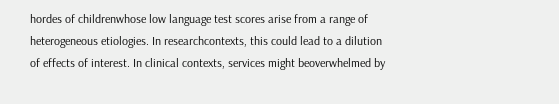hordes of childrenwhose low language test scores arise from a range of heterogeneous etiologies. In researchcontexts, this could lead to a dilution of effects of interest. In clinical contexts, services might beoverwhelmed by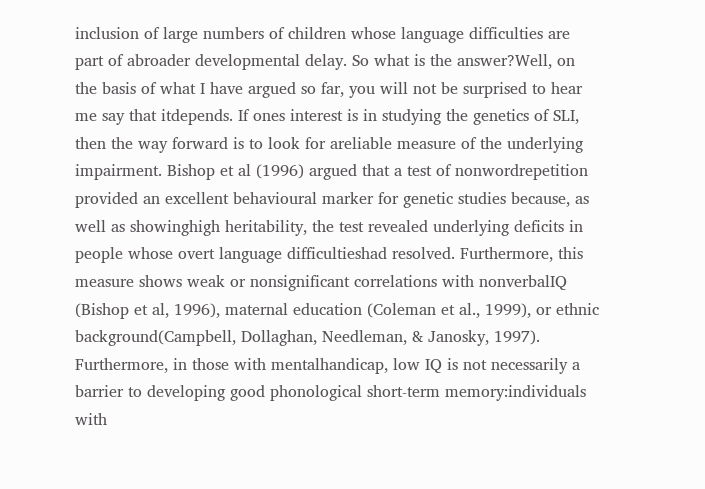inclusion of large numbers of children whose language difficulties are part of abroader developmental delay. So what is the answer?Well, on the basis of what I have argued so far, you will not be surprised to hear me say that itdepends. If ones interest is in studying the genetics of SLI, then the way forward is to look for areliable measure of the underlying impairment. Bishop et al (1996) argued that a test of nonwordrepetition provided an excellent behavioural marker for genetic studies because, as well as showinghigh heritability, the test revealed underlying deficits in people whose overt language difficultieshad resolved. Furthermore, this measure shows weak or nonsignificant correlations with nonverbalIQ (Bishop et al, 1996), maternal education (Coleman et al., 1999), or ethnic background(Campbell, Dollaghan, Needleman, & Janosky, 1997). Furthermore, in those with mentalhandicap, low IQ is not necessarily a barrier to developing good phonological short-term memory:individuals with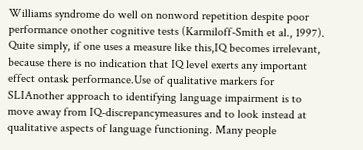Williams syndrome do well on nonword repetition despite poor performance onother cognitive tests (Karmiloff-Smith et al., 1997). Quite simply, if one uses a measure like this,IQ becomes irrelevant, because there is no indication that IQ level exerts any important effect ontask performance.Use of qualitative markers for SLIAnother approach to identifying language impairment is to move away from IQ-discrepancymeasures and to look instead at qualitative aspects of language functioning. Many people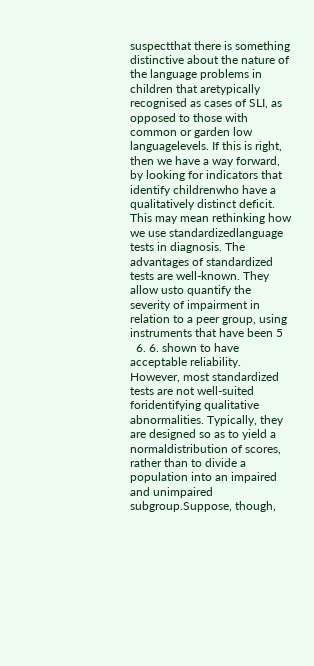suspectthat there is something distinctive about the nature of the language problems in children that aretypically recognised as cases of SLI, as opposed to those with common or garden low languagelevels. If this is right, then we have a way forward, by looking for indicators that identify childrenwho have a qualitatively distinct deficit. This may mean rethinking how we use standardizedlanguage tests in diagnosis. The advantages of standardized tests are well-known. They allow usto quantify the severity of impairment in relation to a peer group, using instruments that have been 5
  6. 6. shown to have acceptable reliability. However, most standardized tests are not well-suited foridentifying qualitative abnormalities. Typically, they are designed so as to yield a normaldistribution of scores, rather than to divide a population into an impaired and unimpaired subgroup.Suppose, though,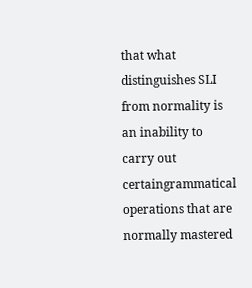that what distinguishes SLI from normality is an inability to carry out certaingrammatical operations that are normally mastered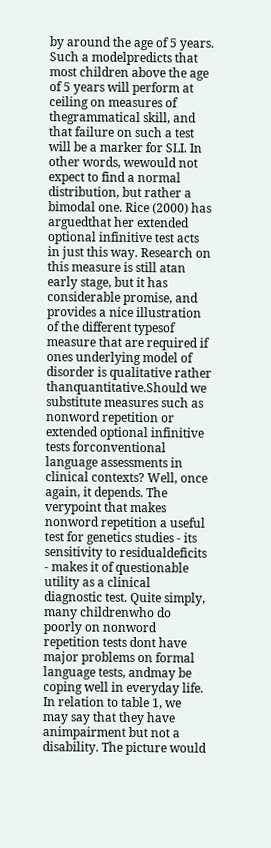by around the age of 5 years. Such a modelpredicts that most children above the age of 5 years will perform at ceiling on measures of thegrammatical skill, and that failure on such a test will be a marker for SLI. In other words, wewould not expect to find a normal distribution, but rather a bimodal one. Rice (2000) has arguedthat her extended optional infinitive test acts in just this way. Research on this measure is still atan early stage, but it has considerable promise, and provides a nice illustration of the different typesof measure that are required if ones underlying model of disorder is qualitative rather thanquantitative.Should we substitute measures such as nonword repetition or extended optional infinitive tests forconventional language assessments in clinical contexts? Well, once again, it depends. The verypoint that makes nonword repetition a useful test for genetics studies - its sensitivity to residualdeficits - makes it of questionable utility as a clinical diagnostic test. Quite simply, many childrenwho do poorly on nonword repetition tests dont have major problems on formal language tests, andmay be coping well in everyday life. In relation to table 1, we may say that they have animpairment but not a disability. The picture would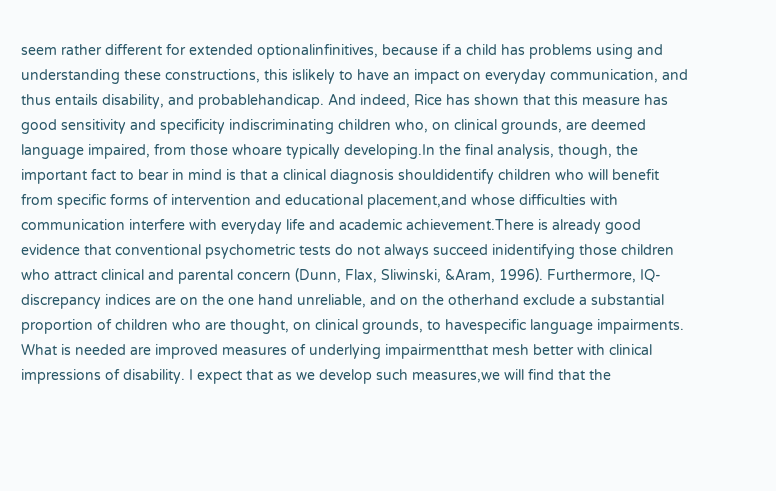seem rather different for extended optionalinfinitives, because if a child has problems using and understanding these constructions, this islikely to have an impact on everyday communication, and thus entails disability, and probablehandicap. And indeed, Rice has shown that this measure has good sensitivity and specificity indiscriminating children who, on clinical grounds, are deemed language impaired, from those whoare typically developing.In the final analysis, though, the important fact to bear in mind is that a clinical diagnosis shouldidentify children who will benefit from specific forms of intervention and educational placement,and whose difficulties with communication interfere with everyday life and academic achievement.There is already good evidence that conventional psychometric tests do not always succeed inidentifying those children who attract clinical and parental concern (Dunn, Flax, Sliwinski, &Aram, 1996). Furthermore, IQ-discrepancy indices are on the one hand unreliable, and on the otherhand exclude a substantial proportion of children who are thought, on clinical grounds, to havespecific language impairments. What is needed are improved measures of underlying impairmentthat mesh better with clinical impressions of disability. I expect that as we develop such measures,we will find that the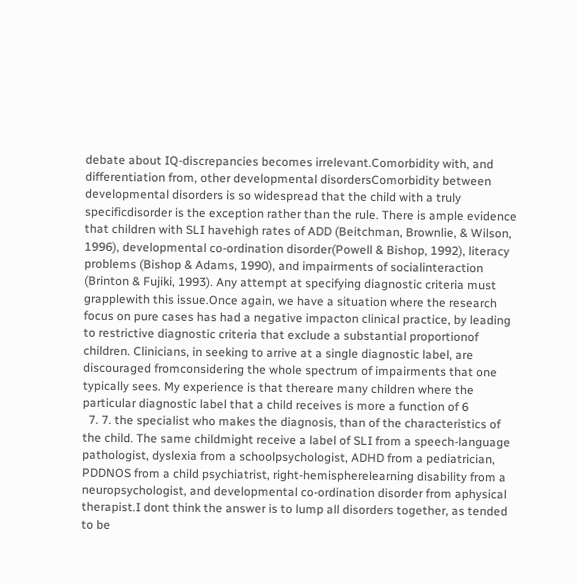debate about IQ-discrepancies becomes irrelevant.Comorbidity with, and differentiation from, other developmental disordersComorbidity between developmental disorders is so widespread that the child with a truly specificdisorder is the exception rather than the rule. There is ample evidence that children with SLI havehigh rates of ADD (Beitchman, Brownlie, & Wilson, 1996), developmental co-ordination disorder(Powell & Bishop, 1992), literacy problems (Bishop & Adams, 1990), and impairments of socialinteraction (Brinton & Fujiki, 1993). Any attempt at specifying diagnostic criteria must grapplewith this issue.Once again, we have a situation where the research focus on pure cases has had a negative impacton clinical practice, by leading to restrictive diagnostic criteria that exclude a substantial proportionof children. Clinicians, in seeking to arrive at a single diagnostic label, are discouraged fromconsidering the whole spectrum of impairments that one typically sees. My experience is that thereare many children where the particular diagnostic label that a child receives is more a function of 6
  7. 7. the specialist who makes the diagnosis, than of the characteristics of the child. The same childmight receive a label of SLI from a speech-language pathologist, dyslexia from a schoolpsychologist, ADHD from a pediatrician, PDDNOS from a child psychiatrist, right-hemispherelearning disability from a neuropsychologist, and developmental co-ordination disorder from aphysical therapist.I dont think the answer is to lump all disorders together, as tended to be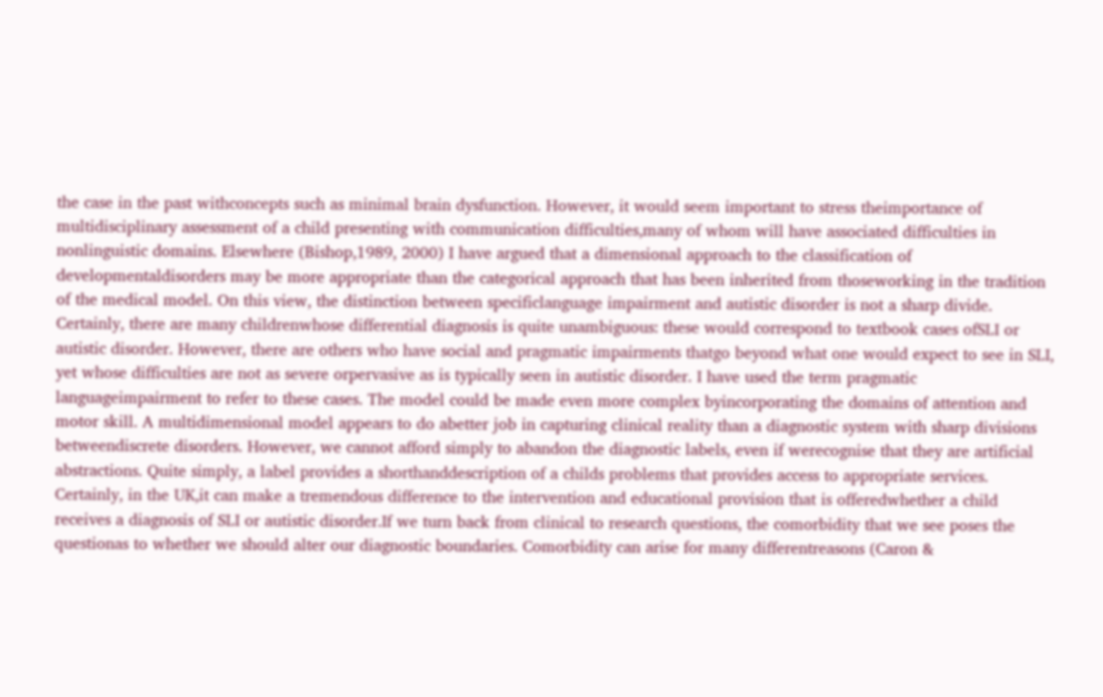the case in the past withconcepts such as minimal brain dysfunction. However, it would seem important to stress theimportance of multidisciplinary assessment of a child presenting with communication difficulties,many of whom will have associated difficulties in nonlinguistic domains. Elsewhere (Bishop,1989, 2000) I have argued that a dimensional approach to the classification of developmentaldisorders may be more appropriate than the categorical approach that has been inherited from thoseworking in the tradition of the medical model. On this view, the distinction between specificlanguage impairment and autistic disorder is not a sharp divide. Certainly, there are many childrenwhose differential diagnosis is quite unambiguous: these would correspond to textbook cases ofSLI or autistic disorder. However, there are others who have social and pragmatic impairments thatgo beyond what one would expect to see in SLI, yet whose difficulties are not as severe orpervasive as is typically seen in autistic disorder. I have used the term pragmatic languageimpairment to refer to these cases. The model could be made even more complex byincorporating the domains of attention and motor skill. A multidimensional model appears to do abetter job in capturing clinical reality than a diagnostic system with sharp divisions betweendiscrete disorders. However, we cannot afford simply to abandon the diagnostic labels, even if werecognise that they are artificial abstractions. Quite simply, a label provides a shorthanddescription of a childs problems that provides access to appropriate services. Certainly, in the UK,it can make a tremendous difference to the intervention and educational provision that is offeredwhether a child receives a diagnosis of SLI or autistic disorder.If we turn back from clinical to research questions, the comorbidity that we see poses the questionas to whether we should alter our diagnostic boundaries. Comorbidity can arise for many differentreasons (Caron &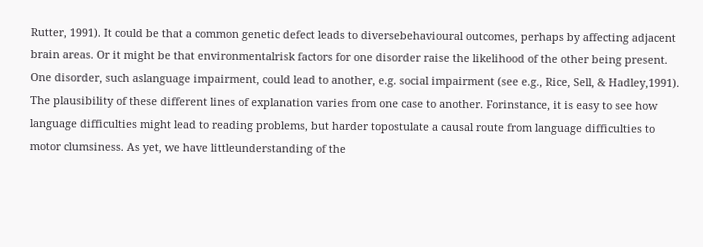Rutter, 1991). It could be that a common genetic defect leads to diversebehavioural outcomes, perhaps by affecting adjacent brain areas. Or it might be that environmentalrisk factors for one disorder raise the likelihood of the other being present. One disorder, such aslanguage impairment, could lead to another, e.g. social impairment (see e.g., Rice, Sell, & Hadley,1991). The plausibility of these different lines of explanation varies from one case to another. Forinstance, it is easy to see how language difficulties might lead to reading problems, but harder topostulate a causal route from language difficulties to motor clumsiness. As yet, we have littleunderstanding of the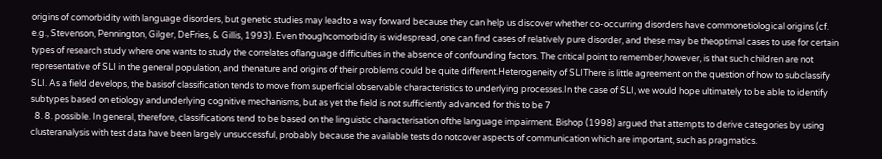origins of comorbidity with language disorders, but genetic studies may leadto a way forward because they can help us discover whether co-occurring disorders have commonetiological origins (cf. e.g., Stevenson, Pennington, Gilger, DeFries, & Gillis, 1993). Even thoughcomorbidity is widespread, one can find cases of relatively pure disorder, and these may be theoptimal cases to use for certain types of research study where one wants to study the correlates oflanguage difficulties in the absence of confounding factors. The critical point to remember,however, is that such children are not representative of SLI in the general population, and thenature and origins of their problems could be quite different.Heterogeneity of SLIThere is little agreement on the question of how to subclassify SLI. As a field develops, the basisof classification tends to move from superficial observable characteristics to underlying processes.In the case of SLI, we would hope ultimately to be able to identify subtypes based on etiology andunderlying cognitive mechanisms, but as yet the field is not sufficiently advanced for this to be 7
  8. 8. possible. In general, therefore, classifications tend to be based on the linguistic characterisation ofthe language impairment. Bishop (1998) argued that attempts to derive categories by using clusteranalysis with test data have been largely unsuccessful, probably because the available tests do notcover aspects of communication which are important, such as pragmatics.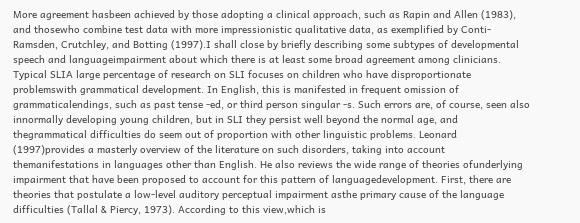More agreement hasbeen achieved by those adopting a clinical approach, such as Rapin and Allen (1983), and thosewho combine test data with more impressionistic qualitative data, as exemplified by Conti-Ramsden, Crutchley, and Botting (1997).I shall close by briefly describing some subtypes of developmental speech and languageimpairment about which there is at least some broad agreement among clinicians. Typical SLIA large percentage of research on SLI focuses on children who have disproportionate problemswith grammatical development. In English, this is manifested in frequent omission of grammaticalendings, such as past tense -ed, or third person singular -s. Such errors are, of course, seen also innormally developing young children, but in SLI they persist well beyond the normal age, and thegrammatical difficulties do seem out of proportion with other linguistic problems. Leonard (1997)provides a masterly overview of the literature on such disorders, taking into account themanifestations in languages other than English. He also reviews the wide range of theories ofunderlying impairment that have been proposed to account for this pattern of languagedevelopment. First, there are theories that postulate a low-level auditory perceptual impairment asthe primary cause of the language difficulties (Tallal & Piercy, 1973). According to this view,which is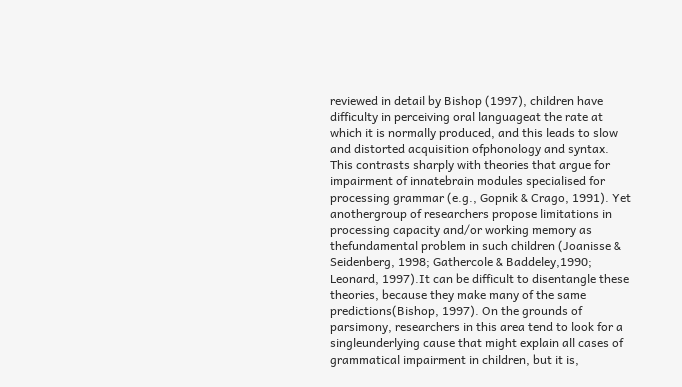reviewed in detail by Bishop (1997), children have difficulty in perceiving oral languageat the rate at which it is normally produced, and this leads to slow and distorted acquisition ofphonology and syntax. This contrasts sharply with theories that argue for impairment of innatebrain modules specialised for processing grammar (e.g., Gopnik & Crago, 1991). Yet anothergroup of researchers propose limitations in processing capacity and/or working memory as thefundamental problem in such children (Joanisse & Seidenberg, 1998; Gathercole & Baddeley,1990; Leonard, 1997).It can be difficult to disentangle these theories, because they make many of the same predictions(Bishop, 1997). On the grounds of parsimony, researchers in this area tend to look for a singleunderlying cause that might explain all cases of grammatical impairment in children, but it is,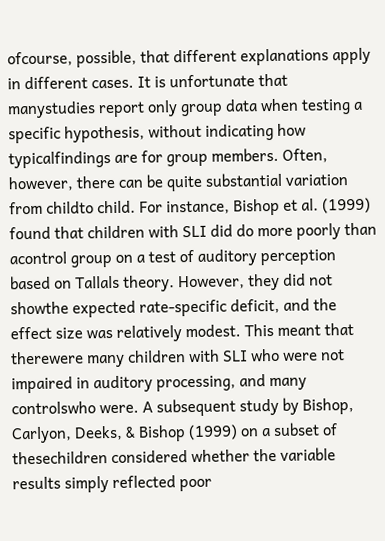ofcourse, possible, that different explanations apply in different cases. It is unfortunate that manystudies report only group data when testing a specific hypothesis, without indicating how typicalfindings are for group members. Often, however, there can be quite substantial variation from childto child. For instance, Bishop et al. (1999) found that children with SLI did do more poorly than acontrol group on a test of auditory perception based on Tallals theory. However, they did not showthe expected rate-specific deficit, and the effect size was relatively modest. This meant that therewere many children with SLI who were not impaired in auditory processing, and many controlswho were. A subsequent study by Bishop, Carlyon, Deeks, & Bishop (1999) on a subset of thesechildren considered whether the variable results simply reflected poor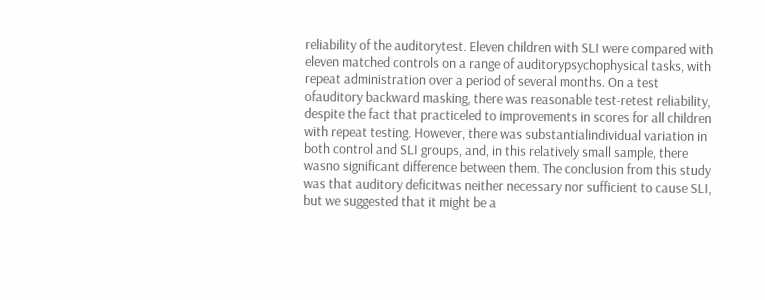reliability of the auditorytest. Eleven children with SLI were compared with eleven matched controls on a range of auditorypsychophysical tasks, with repeat administration over a period of several months. On a test ofauditory backward masking, there was reasonable test-retest reliability, despite the fact that practiceled to improvements in scores for all children with repeat testing. However, there was substantialindividual variation in both control and SLI groups, and, in this relatively small sample, there wasno significant difference between them. The conclusion from this study was that auditory deficitwas neither necessary nor sufficient to cause SLI, but we suggested that it might be a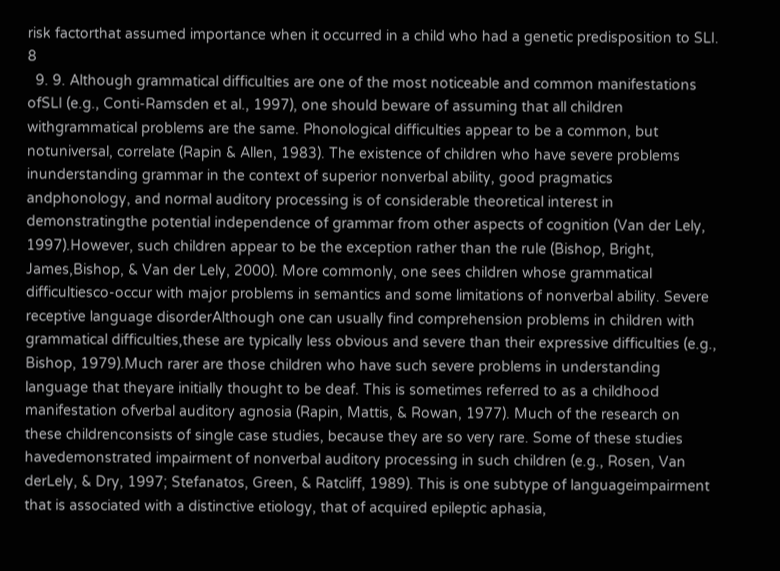risk factorthat assumed importance when it occurred in a child who had a genetic predisposition to SLI. 8
  9. 9. Although grammatical difficulties are one of the most noticeable and common manifestations ofSLI (e.g., Conti-Ramsden et al., 1997), one should beware of assuming that all children withgrammatical problems are the same. Phonological difficulties appear to be a common, but notuniversal, correlate (Rapin & Allen, 1983). The existence of children who have severe problems inunderstanding grammar in the context of superior nonverbal ability, good pragmatics andphonology, and normal auditory processing is of considerable theoretical interest in demonstratingthe potential independence of grammar from other aspects of cognition (Van der Lely, 1997).However, such children appear to be the exception rather than the rule (Bishop, Bright, James,Bishop, & Van der Lely, 2000). More commonly, one sees children whose grammatical difficultiesco-occur with major problems in semantics and some limitations of nonverbal ability. Severe receptive language disorderAlthough one can usually find comprehension problems in children with grammatical difficulties,these are typically less obvious and severe than their expressive difficulties (e.g., Bishop, 1979).Much rarer are those children who have such severe problems in understanding language that theyare initially thought to be deaf. This is sometimes referred to as a childhood manifestation ofverbal auditory agnosia (Rapin, Mattis, & Rowan, 1977). Much of the research on these childrenconsists of single case studies, because they are so very rare. Some of these studies havedemonstrated impairment of nonverbal auditory processing in such children (e.g., Rosen, Van derLely, & Dry, 1997; Stefanatos, Green, & Ratcliff, 1989). This is one subtype of languageimpairment that is associated with a distinctive etiology, that of acquired epileptic aphasia,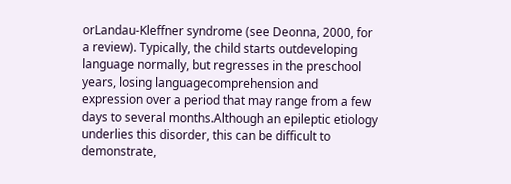orLandau-Kleffner syndrome (see Deonna, 2000, for a review). Typically, the child starts outdeveloping language normally, but regresses in the preschool years, losing languagecomprehension and expression over a period that may range from a few days to several months.Although an epileptic etiology underlies this disorder, this can be difficult to demonstrate,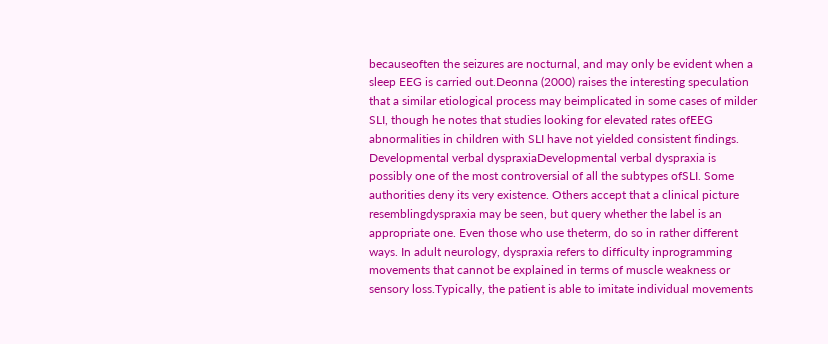becauseoften the seizures are nocturnal, and may only be evident when a sleep EEG is carried out.Deonna (2000) raises the interesting speculation that a similar etiological process may beimplicated in some cases of milder SLI, though he notes that studies looking for elevated rates ofEEG abnormalities in children with SLI have not yielded consistent findings. Developmental verbal dyspraxiaDevelopmental verbal dyspraxia is possibly one of the most controversial of all the subtypes ofSLI. Some authorities deny its very existence. Others accept that a clinical picture resemblingdyspraxia may be seen, but query whether the label is an appropriate one. Even those who use theterm, do so in rather different ways. In adult neurology, dyspraxia refers to difficulty inprogramming movements that cannot be explained in terms of muscle weakness or sensory loss.Typically, the patient is able to imitate individual movements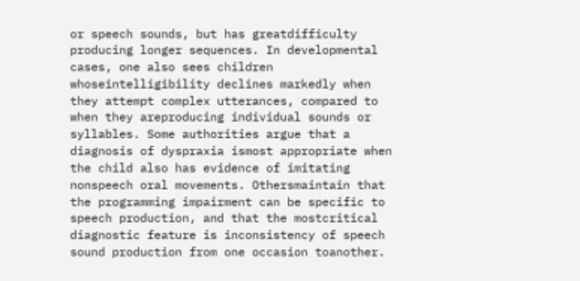or speech sounds, but has greatdifficulty producing longer sequences. In developmental cases, one also sees children whoseintelligibility declines markedly when they attempt complex utterances, compared to when they areproducing individual sounds or syllables. Some authorities argue that a diagnosis of dyspraxia ismost appropriate when the child also has evidence of imitating nonspeech oral movements. Othersmaintain that the programming impairment can be specific to speech production, and that the mostcritical diagnostic feature is inconsistency of speech sound production from one occasion toanother.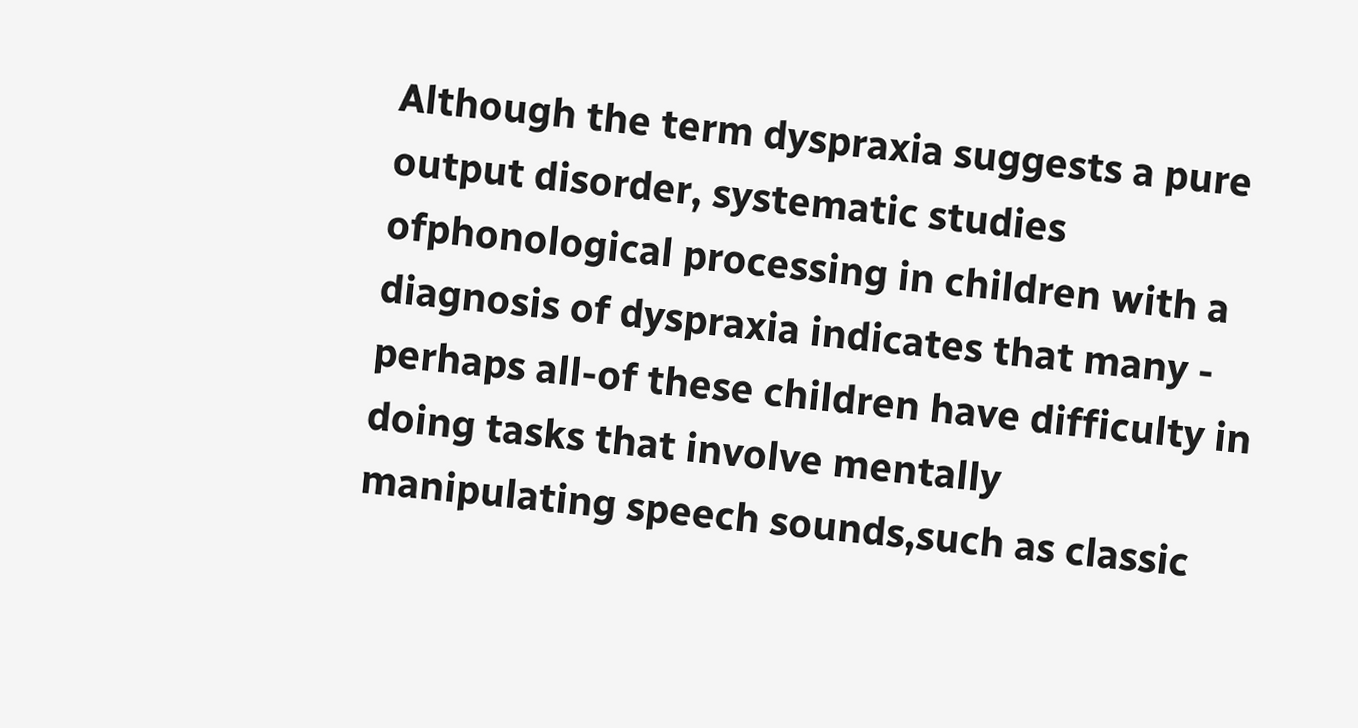Although the term dyspraxia suggests a pure output disorder, systematic studies ofphonological processing in children with a diagnosis of dyspraxia indicates that many - perhaps all-of these children have difficulty in doing tasks that involve mentally manipulating speech sounds,such as classic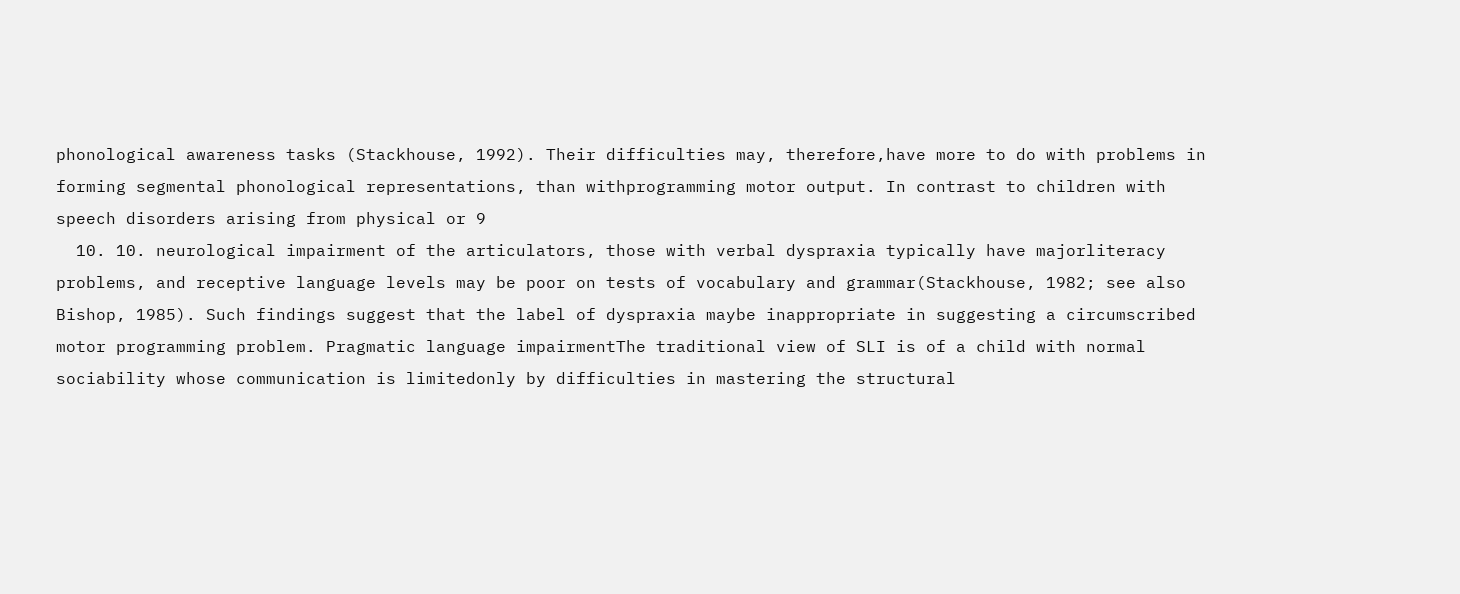phonological awareness tasks (Stackhouse, 1992). Their difficulties may, therefore,have more to do with problems in forming segmental phonological representations, than withprogramming motor output. In contrast to children with speech disorders arising from physical or 9
  10. 10. neurological impairment of the articulators, those with verbal dyspraxia typically have majorliteracy problems, and receptive language levels may be poor on tests of vocabulary and grammar(Stackhouse, 1982; see also Bishop, 1985). Such findings suggest that the label of dyspraxia maybe inappropriate in suggesting a circumscribed motor programming problem. Pragmatic language impairmentThe traditional view of SLI is of a child with normal sociability whose communication is limitedonly by difficulties in mastering the structural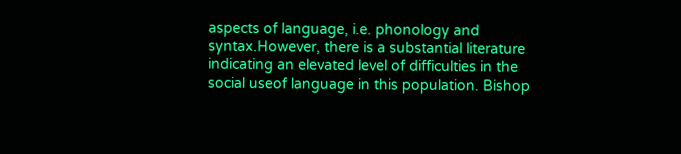aspects of language, i.e. phonology and syntax.However, there is a substantial literature indicating an elevated level of difficulties in the social useof language in this population. Bishop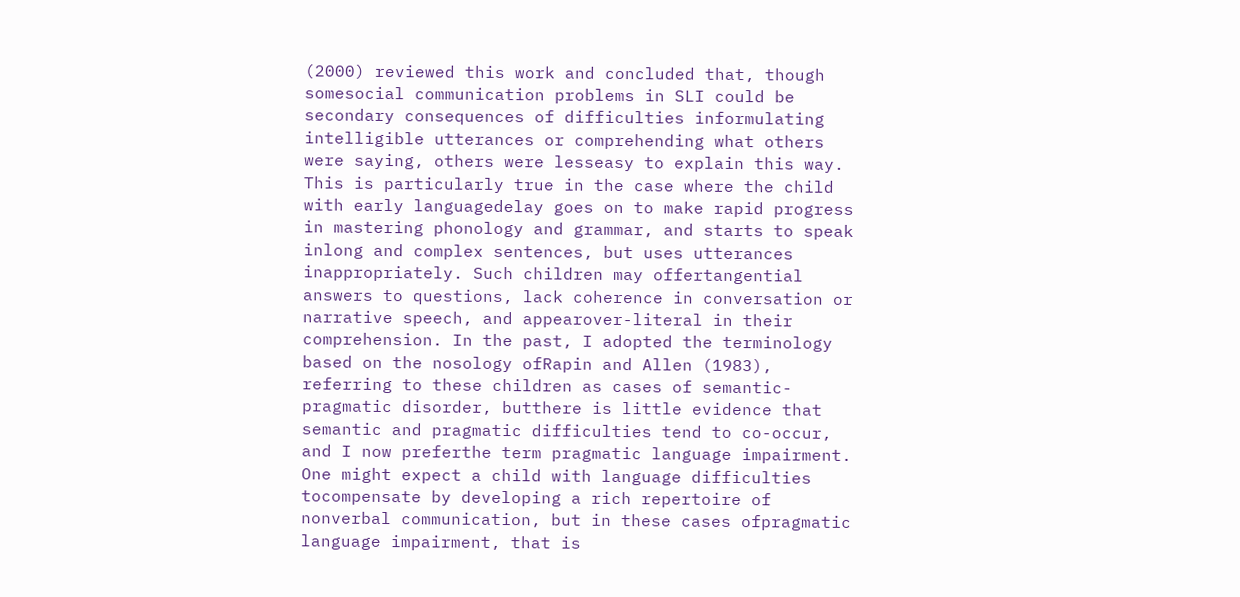(2000) reviewed this work and concluded that, though somesocial communication problems in SLI could be secondary consequences of difficulties informulating intelligible utterances or comprehending what others were saying, others were lesseasy to explain this way. This is particularly true in the case where the child with early languagedelay goes on to make rapid progress in mastering phonology and grammar, and starts to speak inlong and complex sentences, but uses utterances inappropriately. Such children may offertangential answers to questions, lack coherence in conversation or narrative speech, and appearover-literal in their comprehension. In the past, I adopted the terminology based on the nosology ofRapin and Allen (1983), referring to these children as cases of semantic-pragmatic disorder, butthere is little evidence that semantic and pragmatic difficulties tend to co-occur, and I now preferthe term pragmatic language impairment. One might expect a child with language difficulties tocompensate by developing a rich repertoire of nonverbal communication, but in these cases ofpragmatic language impairment, that is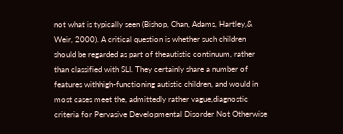not what is typically seen (Bishop, Chan, Adams, Hartley,& Weir, 2000). A critical question is whether such children should be regarded as part of theautistic continuum, rather than classified with SLI. They certainly share a number of features withhigh-functioning autistic children, and would in most cases meet the, admittedly rather vague,diagnostic criteria for Pervasive Developmental Disorder Not Otherwise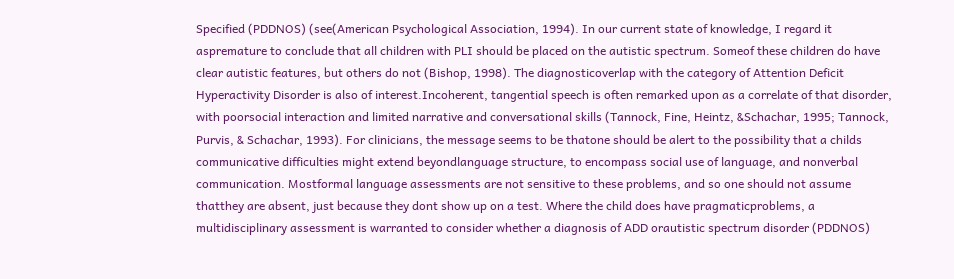Specified (PDDNOS) (see(American Psychological Association, 1994). In our current state of knowledge, I regard it aspremature to conclude that all children with PLI should be placed on the autistic spectrum. Someof these children do have clear autistic features, but others do not (Bishop, 1998). The diagnosticoverlap with the category of Attention Deficit Hyperactivity Disorder is also of interest.Incoherent, tangential speech is often remarked upon as a correlate of that disorder, with poorsocial interaction and limited narrative and conversational skills (Tannock, Fine, Heintz, &Schachar, 1995; Tannock, Purvis, & Schachar, 1993). For clinicians, the message seems to be thatone should be alert to the possibility that a childs communicative difficulties might extend beyondlanguage structure, to encompass social use of language, and nonverbal communication. Mostformal language assessments are not sensitive to these problems, and so one should not assume thatthey are absent, just because they dont show up on a test. Where the child does have pragmaticproblems, a multidisciplinary assessment is warranted to consider whether a diagnosis of ADD orautistic spectrum disorder (PDDNOS)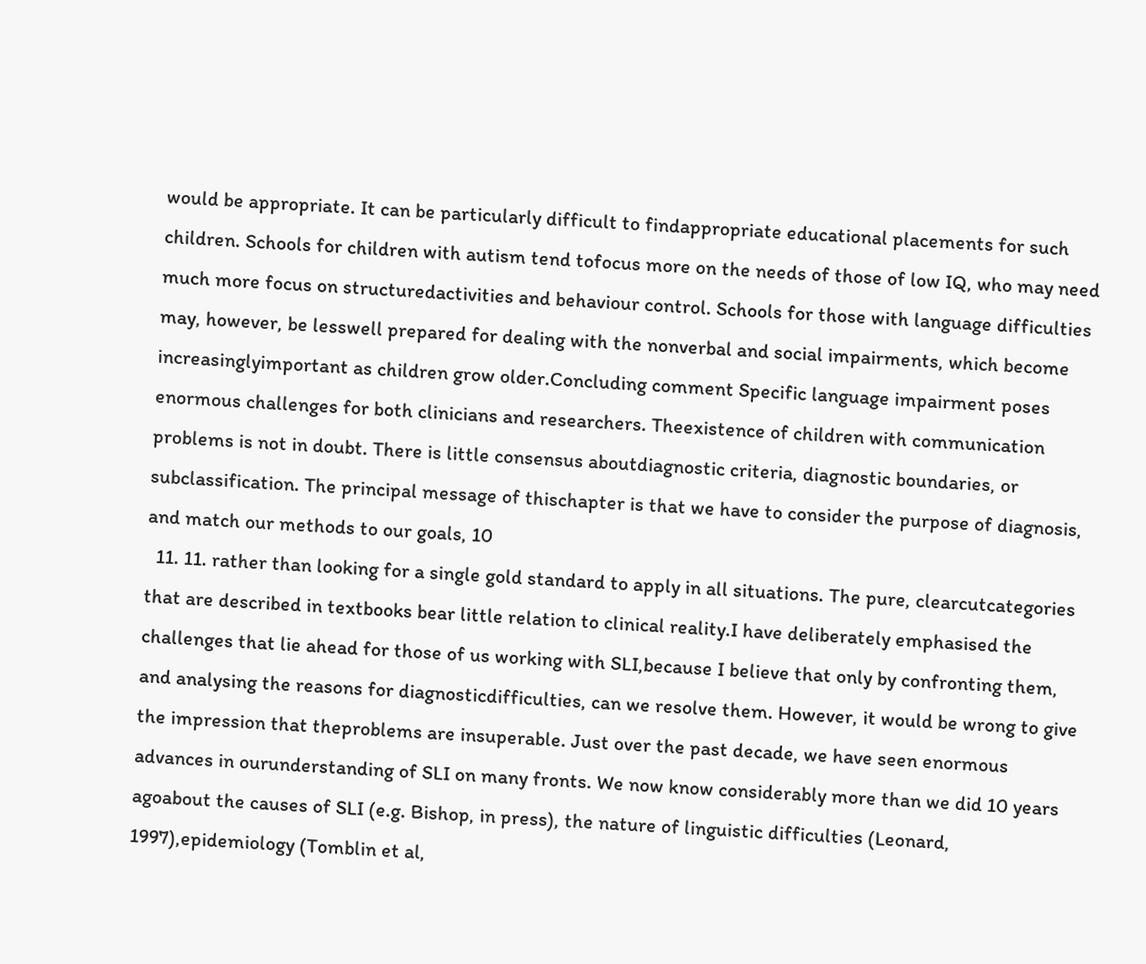would be appropriate. It can be particularly difficult to findappropriate educational placements for such children. Schools for children with autism tend tofocus more on the needs of those of low IQ, who may need much more focus on structuredactivities and behaviour control. Schools for those with language difficulties may, however, be lesswell prepared for dealing with the nonverbal and social impairments, which become increasinglyimportant as children grow older.Concluding comment Specific language impairment poses enormous challenges for both clinicians and researchers. Theexistence of children with communication problems is not in doubt. There is little consensus aboutdiagnostic criteria, diagnostic boundaries, or subclassification. The principal message of thischapter is that we have to consider the purpose of diagnosis, and match our methods to our goals, 10
  11. 11. rather than looking for a single gold standard to apply in all situations. The pure, clearcutcategories that are described in textbooks bear little relation to clinical reality.I have deliberately emphasised the challenges that lie ahead for those of us working with SLI,because I believe that only by confronting them, and analysing the reasons for diagnosticdifficulties, can we resolve them. However, it would be wrong to give the impression that theproblems are insuperable. Just over the past decade, we have seen enormous advances in ourunderstanding of SLI on many fronts. We now know considerably more than we did 10 years agoabout the causes of SLI (e.g. Bishop, in press), the nature of linguistic difficulties (Leonard, 1997),epidemiology (Tomblin et al,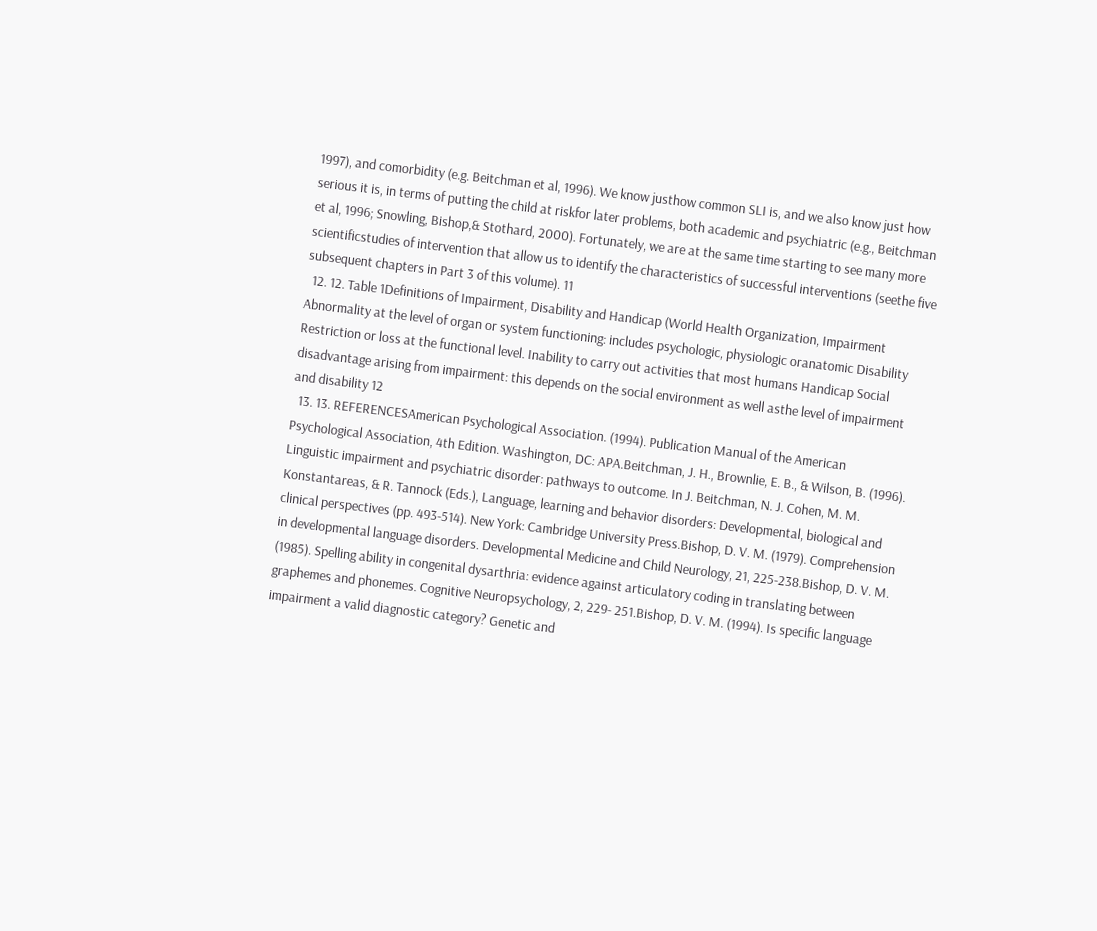1997), and comorbidity (e.g. Beitchman et al, 1996). We know justhow common SLI is, and we also know just how serious it is, in terms of putting the child at riskfor later problems, both academic and psychiatric (e.g., Beitchman et al, 1996; Snowling, Bishop,& Stothard, 2000). Fortunately, we are at the same time starting to see many more scientificstudies of intervention that allow us to identify the characteristics of successful interventions (seethe five subsequent chapters in Part 3 of this volume). 11
  12. 12. Table 1Definitions of Impairment, Disability and Handicap (World Health Organization, Impairment Abnormality at the level of organ or system functioning: includes psychologic, physiologic oranatomic Disability Restriction or loss at the functional level. Inability to carry out activities that most humans Handicap Social disadvantage arising from impairment: this depends on the social environment as well asthe level of impairment and disability 12
  13. 13. REFERENCESAmerican Psychological Association. (1994). Publication Manual of the American Psychological Association, 4th Edition. Washington, DC: APA.Beitchman, J. H., Brownlie, E. B., & Wilson, B. (1996). Linguistic impairment and psychiatric disorder: pathways to outcome. In J. Beitchman, N. J. Cohen, M. M. Konstantareas, & R. Tannock (Eds.), Language, learning and behavior disorders: Developmental, biological and clinical perspectives (pp. 493-514). New York: Cambridge University Press.Bishop, D. V. M. (1979). Comprehension in developmental language disorders. Developmental Medicine and Child Neurology, 21, 225-238.Bishop, D. V. M. (1985). Spelling ability in congenital dysarthria: evidence against articulatory coding in translating between graphemes and phonemes. Cognitive Neuropsychology, 2, 229- 251.Bishop, D. V. M. (1994). Is specific language impairment a valid diagnostic category? Genetic and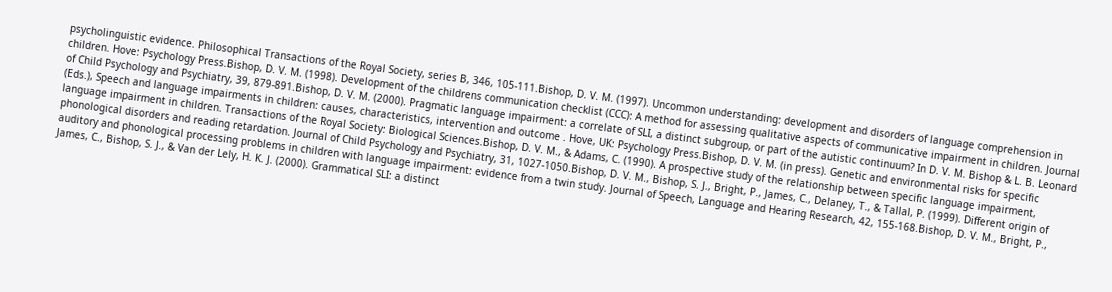psycholinguistic evidence. Philosophical Transactions of the Royal Society, series B, 346, 105-111.Bishop, D. V. M. (1997). Uncommon understanding: development and disorders of language comprehension in children. Hove: Psychology Press.Bishop, D. V. M. (1998). Development of the childrens communication checklist (CCC): A method for assessing qualitative aspects of communicative impairment in children. Journal of Child Psychology and Psychiatry, 39, 879-891.Bishop, D. V. M. (2000). Pragmatic language impairment: a correlate of SLI, a distinct subgroup, or part of the autistic continuum? In D. V. M. Bishop & L. B. Leonard (Eds.), Speech and language impairments in children: causes, characteristics, intervention and outcome . Hove, UK: Psychology Press.Bishop, D. V. M. (in press). Genetic and environmental risks for specific language impairment in children. Transactions of the Royal Society: Biological Sciences.Bishop, D. V. M., & Adams, C. (1990). A prospective study of the relationship between specific language impairment, phonological disorders and reading retardation. Journal of Child Psychology and Psychiatry, 31, 1027-1050.Bishop, D. V. M., Bishop, S. J., Bright, P., James, C., Delaney, T., & Tallal, P. (1999). Different origin of auditory and phonological processing problems in children with language impairment: evidence from a twin study. Journal of Speech, Language and Hearing Research, 42, 155-168.Bishop, D. V. M., Bright, P., James, C., Bishop, S. J., & Van der Lely, H. K. J. (2000). Grammatical SLI: a distinct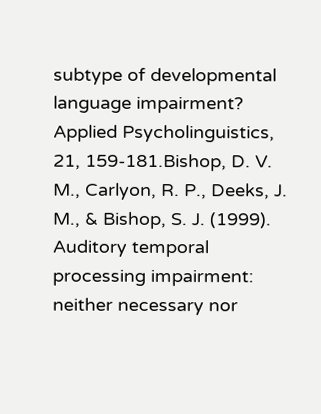subtype of developmental language impairment? Applied Psycholinguistics, 21, 159-181.Bishop, D. V. M., Carlyon, R. P., Deeks, J. M., & Bishop, S. J. (1999). Auditory temporal processing impairment: neither necessary nor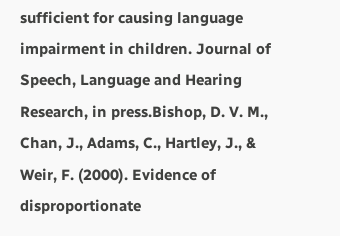sufficient for causing language impairment in children. Journal of Speech, Language and Hearing Research, in press.Bishop, D. V. M., Chan, J., Adams, C., Hartley, J., & Weir, F. (2000). Evidence of disproportionate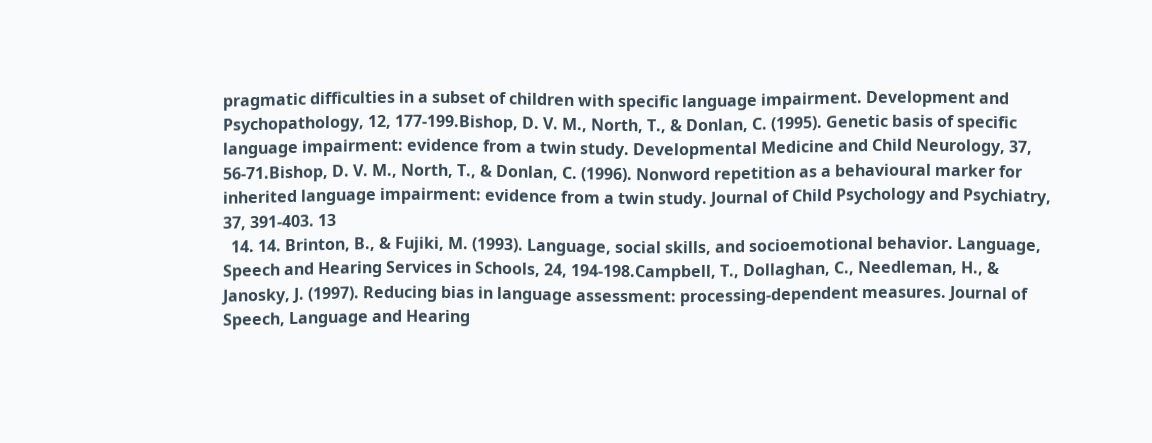pragmatic difficulties in a subset of children with specific language impairment. Development and Psychopathology, 12, 177-199.Bishop, D. V. M., North, T., & Donlan, C. (1995). Genetic basis of specific language impairment: evidence from a twin study. Developmental Medicine and Child Neurology, 37, 56-71.Bishop, D. V. M., North, T., & Donlan, C. (1996). Nonword repetition as a behavioural marker for inherited language impairment: evidence from a twin study. Journal of Child Psychology and Psychiatry, 37, 391-403. 13
  14. 14. Brinton, B., & Fujiki, M. (1993). Language, social skills, and socioemotional behavior. Language, Speech and Hearing Services in Schools, 24, 194-198.Campbell, T., Dollaghan, C., Needleman, H., & Janosky, J. (1997). Reducing bias in language assessment: processing-dependent measures. Journal of Speech, Language and Hearing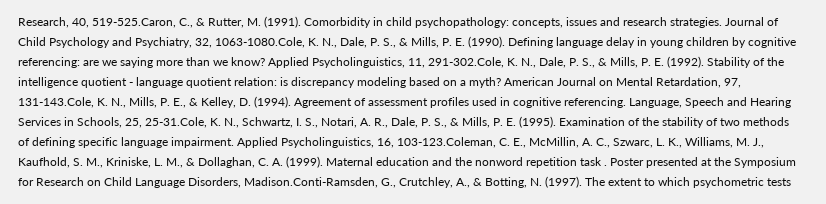Research, 40, 519-525.Caron, C., & Rutter, M. (1991). Comorbidity in child psychopathology: concepts, issues and research strategies. Journal of Child Psychology and Psychiatry, 32, 1063-1080.Cole, K. N., Dale, P. S., & Mills, P. E. (1990). Defining language delay in young children by cognitive referencing: are we saying more than we know? Applied Psycholinguistics, 11, 291-302.Cole, K. N., Dale, P. S., & Mills, P. E. (1992). Stability of the intelligence quotient - language quotient relation: is discrepancy modeling based on a myth? American Journal on Mental Retardation, 97, 131-143.Cole, K. N., Mills, P. E., & Kelley, D. (1994). Agreement of assessment profiles used in cognitive referencing. Language, Speech and Hearing Services in Schools, 25, 25-31.Cole, K. N., Schwartz, I. S., Notari, A. R., Dale, P. S., & Mills, P. E. (1995). Examination of the stability of two methods of defining specific language impairment. Applied Psycholinguistics, 16, 103-123.Coleman, C. E., McMillin, A. C., Szwarc, L. K., Williams, M. J., Kaufhold, S. M., Kriniske, L. M., & Dollaghan, C. A. (1999). Maternal education and the nonword repetition task . Poster presented at the Symposium for Research on Child Language Disorders, Madison.Conti-Ramsden, G., Crutchley, A., & Botting, N. (1997). The extent to which psychometric tests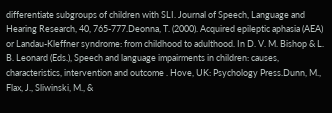differentiate subgroups of children with SLI. Journal of Speech, Language and Hearing Research, 40, 765-777.Deonna, T. (2000). Acquired epileptic aphasia (AEA) or Landau-Kleffner syndrome: from childhood to adulthood. In D. V. M. Bishop & L. B. Leonard (Eds.), Speech and language impairments in children: causes, characteristics, intervention and outcome . Hove, UK: Psychology Press.Dunn, M., Flax, J., Sliwinski, M., &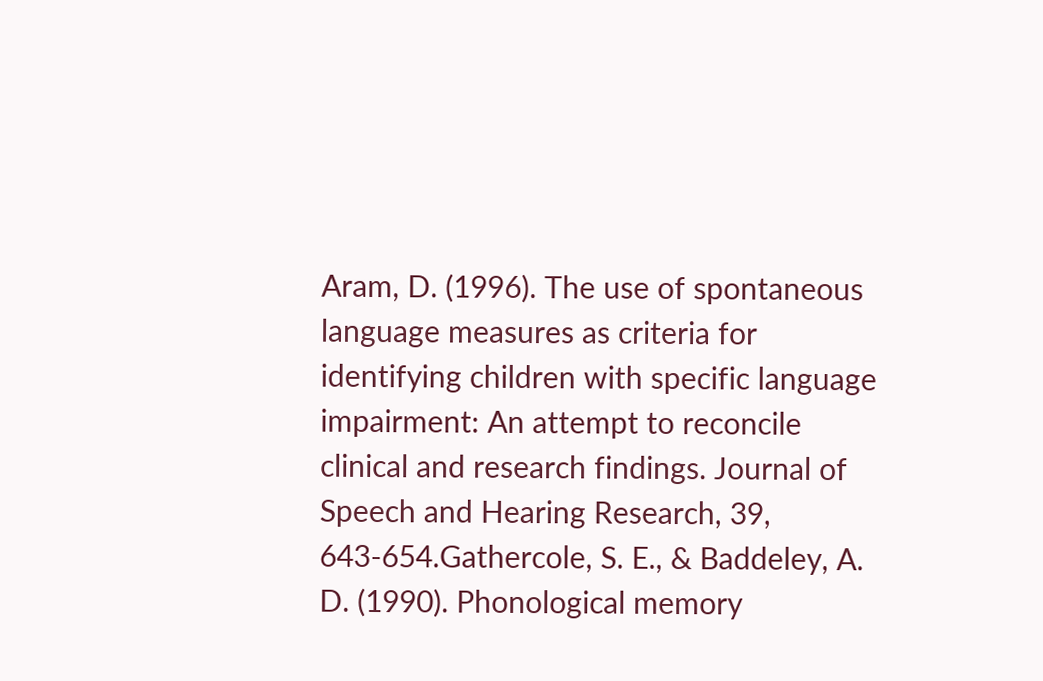Aram, D. (1996). The use of spontaneous language measures as criteria for identifying children with specific language impairment: An attempt to reconcile clinical and research findings. Journal of Speech and Hearing Research, 39, 643-654.Gathercole, S. E., & Baddeley, A. D. (1990). Phonological memory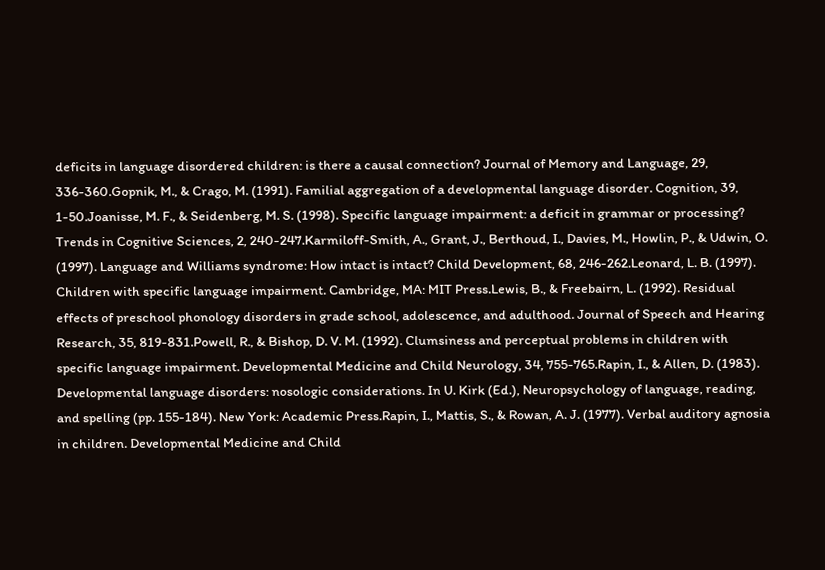deficits in language disordered children: is there a causal connection? Journal of Memory and Language, 29, 336-360.Gopnik, M., & Crago, M. (1991). Familial aggregation of a developmental language disorder. Cognition, 39, 1-50.Joanisse, M. F., & Seidenberg, M. S. (1998). Specific language impairment: a deficit in grammar or processing? Trends in Cognitive Sciences, 2, 240-247.Karmiloff-Smith, A., Grant, J., Berthoud, I., Davies, M., Howlin, P., & Udwin, O. (1997). Language and Williams syndrome: How intact is intact? Child Development, 68, 246-262.Leonard, L. B. (1997). Children with specific language impairment. Cambridge, MA: MIT Press.Lewis, B., & Freebairn, L. (1992). Residual effects of preschool phonology disorders in grade school, adolescence, and adulthood. Journal of Speech and Hearing Research, 35, 819-831.Powell, R., & Bishop, D. V. M. (1992). Clumsiness and perceptual problems in children with specific language impairment. Developmental Medicine and Child Neurology, 34, 755-765.Rapin, I., & Allen, D. (1983). Developmental language disorders: nosologic considerations. In U. Kirk (Ed.), Neuropsychology of language, reading, and spelling (pp. 155-184). New York: Academic Press.Rapin, I., Mattis, S., & Rowan, A. J. (1977). Verbal auditory agnosia in children. Developmental Medicine and Child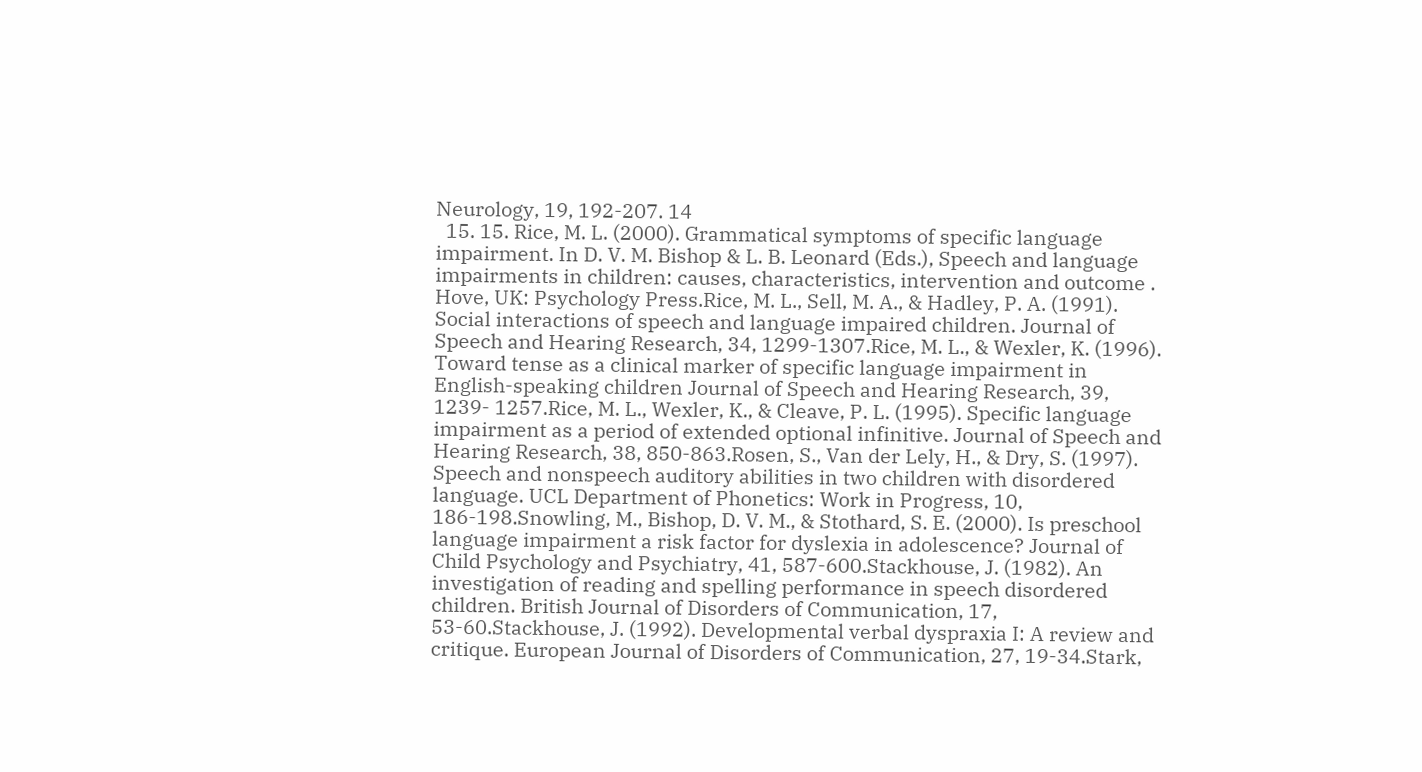Neurology, 19, 192-207. 14
  15. 15. Rice, M. L. (2000). Grammatical symptoms of specific language impairment. In D. V. M. Bishop & L. B. Leonard (Eds.), Speech and language impairments in children: causes, characteristics, intervention and outcome . Hove, UK: Psychology Press.Rice, M. L., Sell, M. A., & Hadley, P. A. (1991). Social interactions of speech and language impaired children. Journal of Speech and Hearing Research, 34, 1299-1307.Rice, M. L., & Wexler, K. (1996). Toward tense as a clinical marker of specific language impairment in English-speaking children Journal of Speech and Hearing Research, 39, 1239- 1257.Rice, M. L., Wexler, K., & Cleave, P. L. (1995). Specific language impairment as a period of extended optional infinitive. Journal of Speech and Hearing Research, 38, 850-863.Rosen, S., Van der Lely, H., & Dry, S. (1997). Speech and nonspeech auditory abilities in two children with disordered language. UCL Department of Phonetics: Work in Progress, 10, 186-198.Snowling, M., Bishop, D. V. M., & Stothard, S. E. (2000). Is preschool language impairment a risk factor for dyslexia in adolescence? Journal of Child Psychology and Psychiatry, 41, 587-600.Stackhouse, J. (1982). An investigation of reading and spelling performance in speech disordered children. British Journal of Disorders of Communication, 17, 53-60.Stackhouse, J. (1992). Developmental verbal dyspraxia I: A review and critique. European Journal of Disorders of Communication, 27, 19-34.Stark,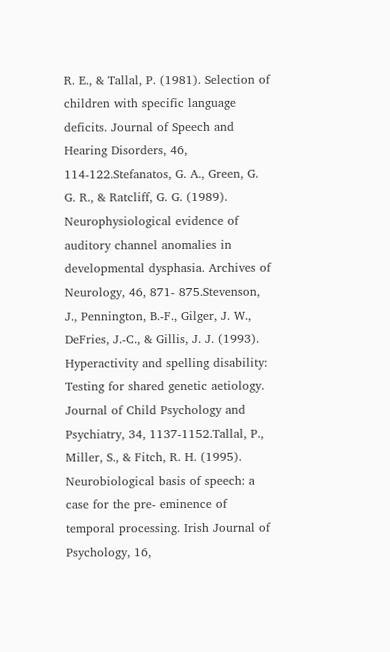R. E., & Tallal, P. (1981). Selection of children with specific language deficits. Journal of Speech and Hearing Disorders, 46, 114-122.Stefanatos, G. A., Green, G. G. R., & Ratcliff, G. G. (1989). Neurophysiological evidence of auditory channel anomalies in developmental dysphasia. Archives of Neurology, 46, 871- 875.Stevenson, J., Pennington, B.-F., Gilger, J. W., DeFries, J.-C., & Gillis, J. J. (1993). Hyperactivity and spelling disability: Testing for shared genetic aetiology. Journal of Child Psychology and Psychiatry, 34, 1137-1152.Tallal, P., Miller, S., & Fitch, R. H. (1995). Neurobiological basis of speech: a case for the pre- eminence of temporal processing. Irish Journal of Psychology, 16,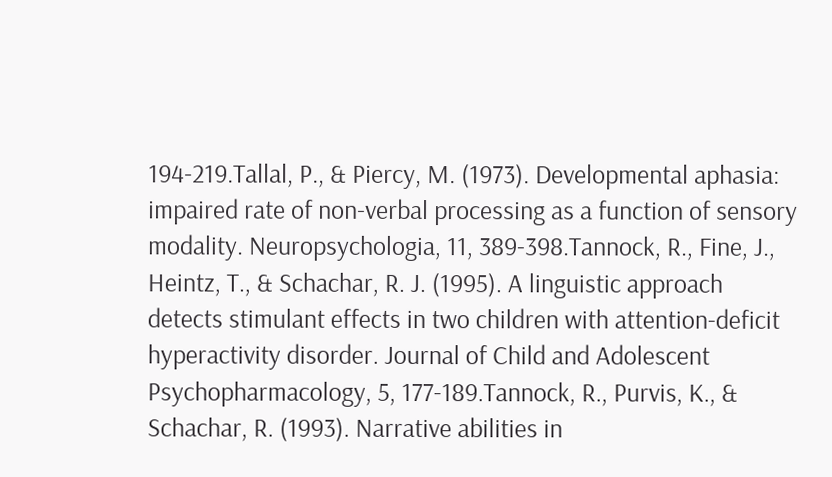194-219.Tallal, P., & Piercy, M. (1973). Developmental aphasia: impaired rate of non-verbal processing as a function of sensory modality. Neuropsychologia, 11, 389-398.Tannock, R., Fine, J., Heintz, T., & Schachar, R. J. (1995). A linguistic approach detects stimulant effects in two children with attention-deficit hyperactivity disorder. Journal of Child and Adolescent Psychopharmacology, 5, 177-189.Tannock, R., Purvis, K., & Schachar, R. (1993). Narrative abilities in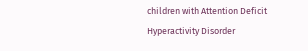children with Attention Deficit Hyperactivity Disorder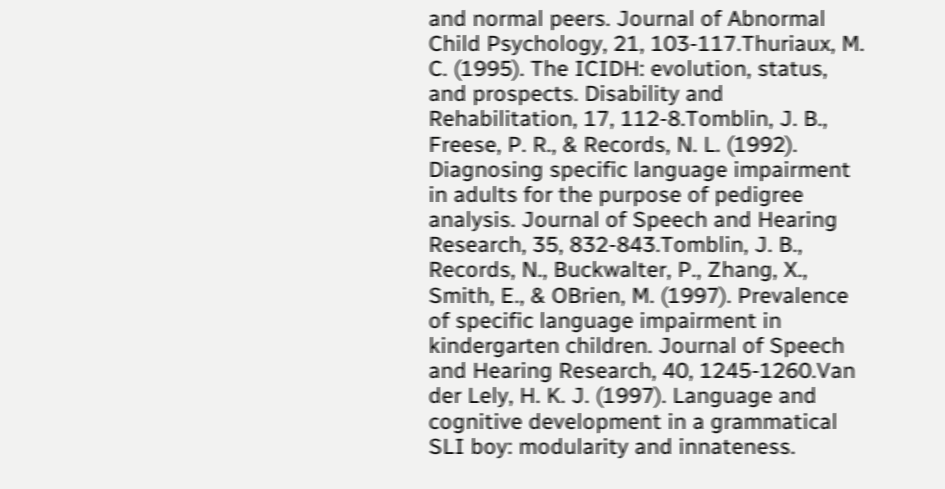and normal peers. Journal of Abnormal Child Psychology, 21, 103-117.Thuriaux, M. C. (1995). The ICIDH: evolution, status, and prospects. Disability and Rehabilitation, 17, 112-8.Tomblin, J. B., Freese, P. R., & Records, N. L. (1992). Diagnosing specific language impairment in adults for the purpose of pedigree analysis. Journal of Speech and Hearing Research, 35, 832-843.Tomblin, J. B., Records, N., Buckwalter, P., Zhang, X., Smith, E., & OBrien, M. (1997). Prevalence of specific language impairment in kindergarten children. Journal of Speech and Hearing Research, 40, 1245-1260.Van der Lely, H. K. J. (1997). Language and cognitive development in a grammatical SLI boy: modularity and innateness.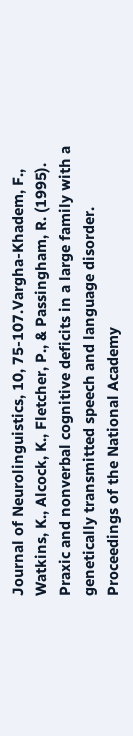Journal of Neurolinguistics, 10, 75-107.Vargha-Khadem, F., Watkins, K., Alcock, K., Fletcher, P., & Passingham, R. (1995). Praxic and nonverbal cognitive deficits in a large family with a genetically transmitted speech and language disorder. Proceedings of the National Academy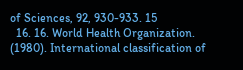of Sciences, 92, 930-933. 15
  16. 16. World Health Organization. (1980). International classification of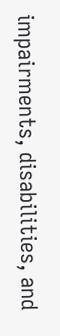impairments, disabilities, and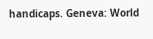handicaps. Geneva: World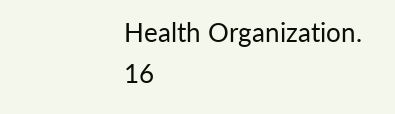Health Organization. 16